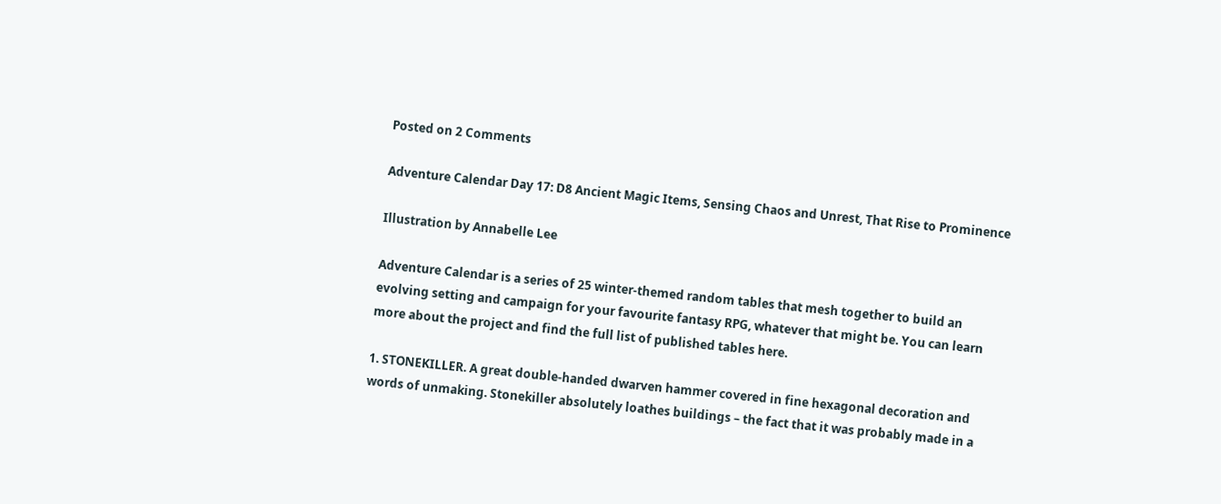Posted on 2 Comments

Adventure Calendar Day 17: D8 Ancient Magic Items, Sensing Chaos and Unrest, That Rise to Prominence

Illustration by Annabelle Lee

Adventure Calendar is a series of 25 winter-themed random tables that mesh together to build an evolving setting and campaign for your favourite fantasy RPG, whatever that might be. You can learn more about the project and find the full list of published tables here.

1. STONEKILLER. A great double-handed dwarven hammer covered in fine hexagonal decoration and words of unmaking. Stonekiller absolutely loathes buildings – the fact that it was probably made in a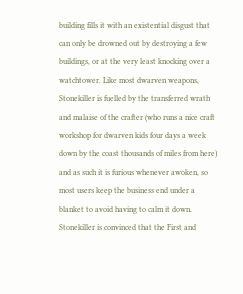building fills it with an existential disgust that can only be drowned out by destroying a few buildings, or at the very least knocking over a watchtower. Like most dwarven weapons, Stonekiller is fuelled by the transferred wrath and malaise of the crafter (who runs a nice craft workshop for dwarven kids four days a week down by the coast thousands of miles from here) and as such it is furious whenever awoken, so most users keep the business end under a blanket to avoid having to calm it down. Stonekiller is convinced that the First and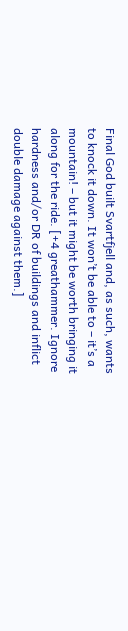Final God built Svartfjell and, as such, wants to knock it down. It won’t be able to – it’s a mountain! – but it might be worth bringing it along for the ride. [+4 greathammer. Ignore hardness and/or DR of buildings and inflict double damage against them.]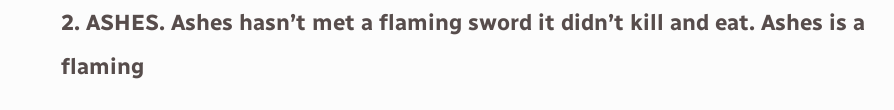2. ASHES. Ashes hasn’t met a flaming sword it didn’t kill and eat. Ashes is a flaming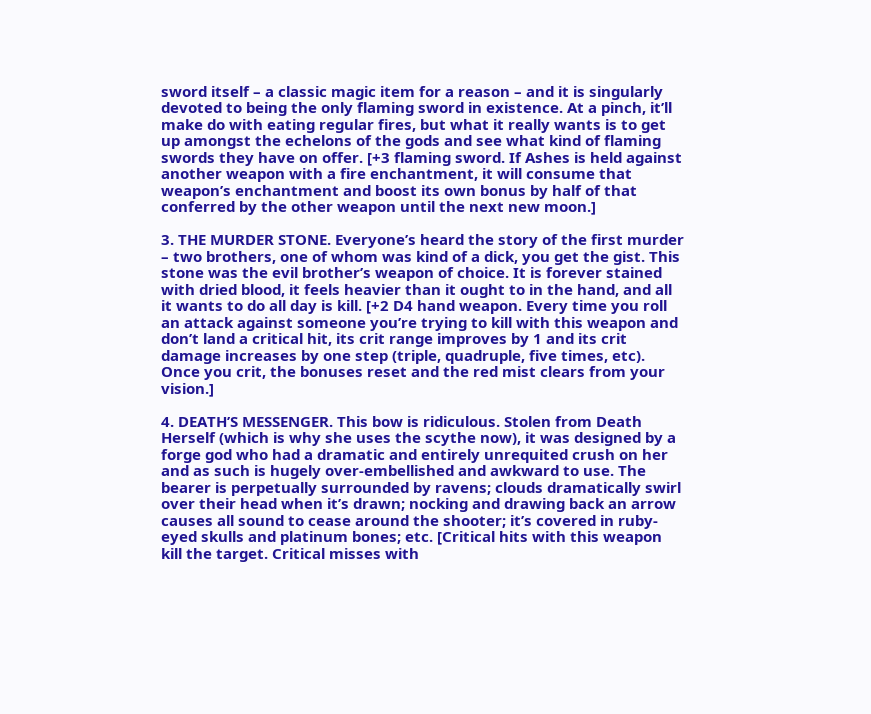sword itself – a classic magic item for a reason – and it is singularly devoted to being the only flaming sword in existence. At a pinch, it’ll make do with eating regular fires, but what it really wants is to get up amongst the echelons of the gods and see what kind of flaming swords they have on offer. [+3 flaming sword. If Ashes is held against another weapon with a fire enchantment, it will consume that weapon’s enchantment and boost its own bonus by half of that conferred by the other weapon until the next new moon.]

3. THE MURDER STONE. Everyone’s heard the story of the first murder – two brothers, one of whom was kind of a dick, you get the gist. This stone was the evil brother’s weapon of choice. It is forever stained with dried blood, it feels heavier than it ought to in the hand, and all it wants to do all day is kill. [+2 D4 hand weapon. Every time you roll an attack against someone you’re trying to kill with this weapon and don’t land a critical hit, its crit range improves by 1 and its crit damage increases by one step (triple, quadruple, five times, etc). Once you crit, the bonuses reset and the red mist clears from your vision.]

4. DEATH’S MESSENGER. This bow is ridiculous. Stolen from Death Herself (which is why she uses the scythe now), it was designed by a forge god who had a dramatic and entirely unrequited crush on her and as such is hugely over-embellished and awkward to use. The bearer is perpetually surrounded by ravens; clouds dramatically swirl over their head when it’s drawn; nocking and drawing back an arrow causes all sound to cease around the shooter; it’s covered in ruby-eyed skulls and platinum bones; etc. [Critical hits with this weapon kill the target. Critical misses with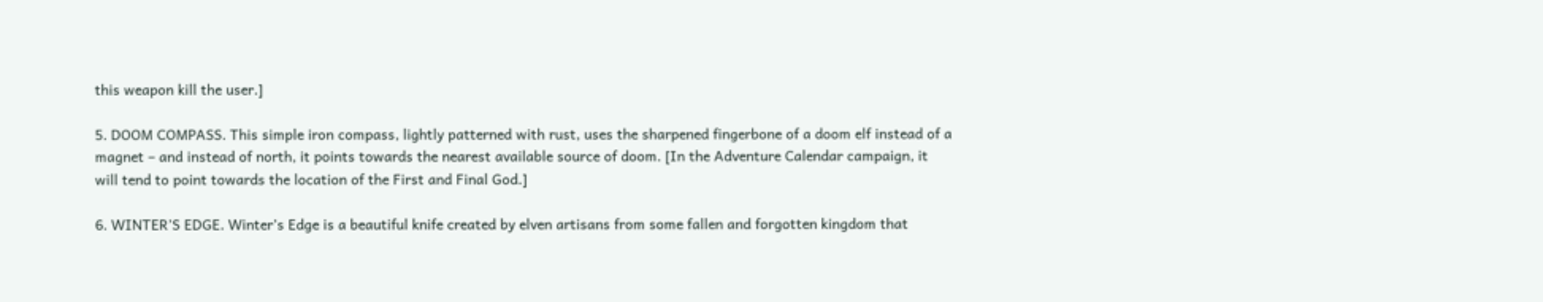this weapon kill the user.]

5. DOOM COMPASS. This simple iron compass, lightly patterned with rust, uses the sharpened fingerbone of a doom elf instead of a magnet – and instead of north, it points towards the nearest available source of doom. [In the Adventure Calendar campaign, it will tend to point towards the location of the First and Final God.]

6. WINTER’S EDGE. Winter’s Edge is a beautiful knife created by elven artisans from some fallen and forgotten kingdom that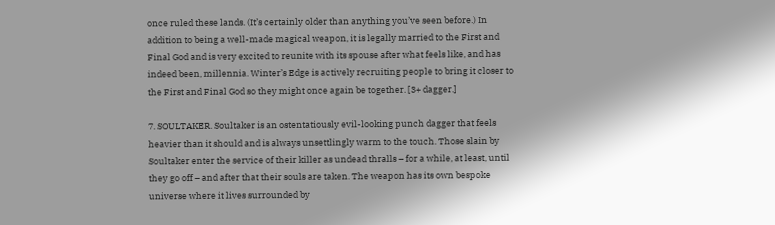once ruled these lands. (It’s certainly older than anything you’ve seen before.) In addition to being a well-made magical weapon, it is legally married to the First and Final God and is very excited to reunite with its spouse after what feels like, and has indeed been, millennia. Winter’s Edge is actively recruiting people to bring it closer to the First and Final God so they might once again be together. [3+ dagger.]

7. SOULTAKER. Soultaker is an ostentatiously evil-looking punch dagger that feels heavier than it should and is always unsettlingly warm to the touch. Those slain by Soultaker enter the service of their killer as undead thralls – for a while, at least, until they go off – and after that their souls are taken. The weapon has its own bespoke universe where it lives surrounded by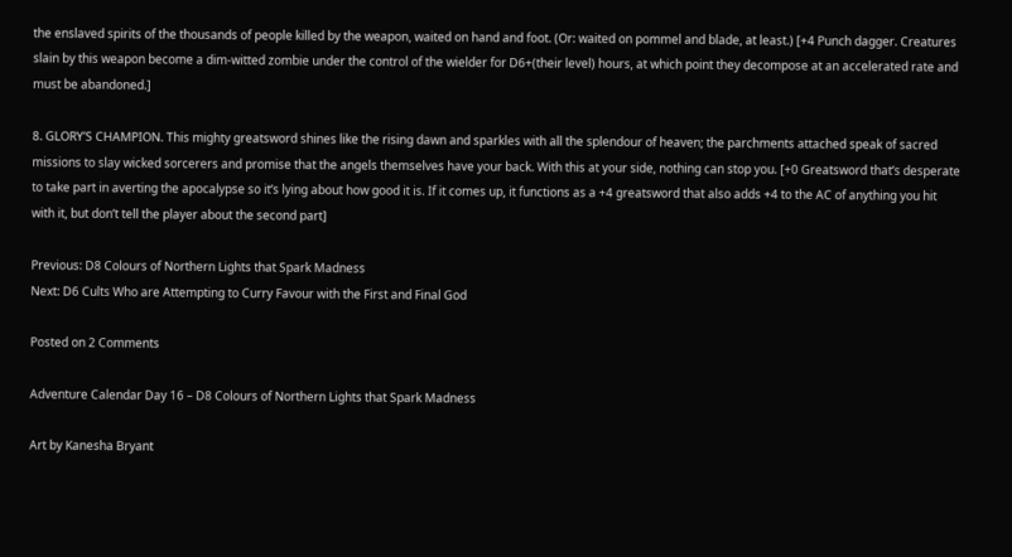the enslaved spirits of the thousands of people killed by the weapon, waited on hand and foot. (Or: waited on pommel and blade, at least.) [+4 Punch dagger. Creatures slain by this weapon become a dim-witted zombie under the control of the wielder for D6+(their level) hours, at which point they decompose at an accelerated rate and must be abandoned.]

8. GLORY’S CHAMPION. This mighty greatsword shines like the rising dawn and sparkles with all the splendour of heaven; the parchments attached speak of sacred missions to slay wicked sorcerers and promise that the angels themselves have your back. With this at your side, nothing can stop you. [+0 Greatsword that’s desperate to take part in averting the apocalypse so it’s lying about how good it is. If it comes up, it functions as a +4 greatsword that also adds +4 to the AC of anything you hit with it, but don’t tell the player about the second part]

Previous: D8 Colours of Northern Lights that Spark Madness
Next: D6 Cults Who are Attempting to Curry Favour with the First and Final God

Posted on 2 Comments

Adventure Calendar Day 16 – D8 Colours of Northern Lights that Spark Madness

Art by Kanesha Bryant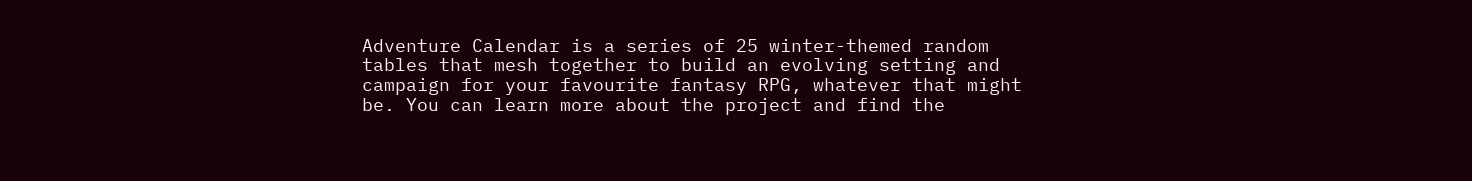Adventure Calendar is a series of 25 winter-themed random tables that mesh together to build an evolving setting and campaign for your favourite fantasy RPG, whatever that might be. You can learn more about the project and find the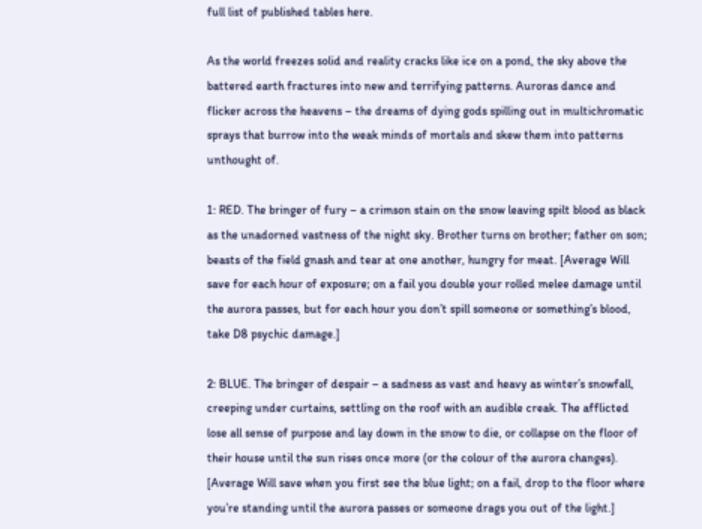full list of published tables here.

As the world freezes solid and reality cracks like ice on a pond, the sky above the battered earth fractures into new and terrifying patterns. Auroras dance and flicker across the heavens – the dreams of dying gods spilling out in multichromatic sprays that burrow into the weak minds of mortals and skew them into patterns unthought of.

1: RED. The bringer of fury – a crimson stain on the snow leaving spilt blood as black as the unadorned vastness of the night sky. Brother turns on brother; father on son; beasts of the field gnash and tear at one another, hungry for meat. [Average Will save for each hour of exposure; on a fail you double your rolled melee damage until the aurora passes, but for each hour you don’t spill someone or something’s blood, take D8 psychic damage.]

2: BLUE. The bringer of despair – a sadness as vast and heavy as winter’s snowfall, creeping under curtains, settling on the roof with an audible creak. The afflicted lose all sense of purpose and lay down in the snow to die, or collapse on the floor of their house until the sun rises once more (or the colour of the aurora changes). [Average Will save when you first see the blue light; on a fail, drop to the floor where you’re standing until the aurora passes or someone drags you out of the light.]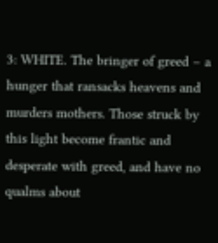3: WHITE. The bringer of greed – a hunger that ransacks heavens and murders mothers. Those struck by this light become frantic and desperate with greed, and have no qualms about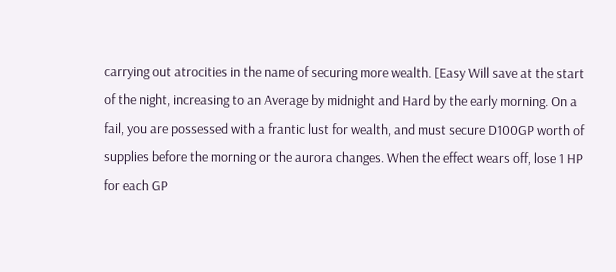carrying out atrocities in the name of securing more wealth. [Easy Will save at the start of the night, increasing to an Average by midnight and Hard by the early morning. On a fail, you are possessed with a frantic lust for wealth, and must secure D100GP worth of supplies before the morning or the aurora changes. When the effect wears off, lose 1 HP for each GP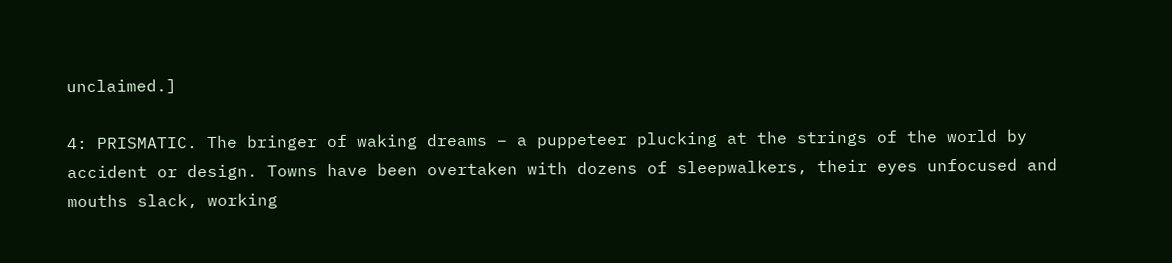unclaimed.]

4: PRISMATIC. The bringer of waking dreams – a puppeteer plucking at the strings of the world by accident or design. Towns have been overtaken with dozens of sleepwalkers, their eyes unfocused and mouths slack, working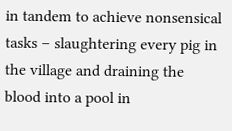in tandem to achieve nonsensical tasks – slaughtering every pig in the village and draining the blood into a pool in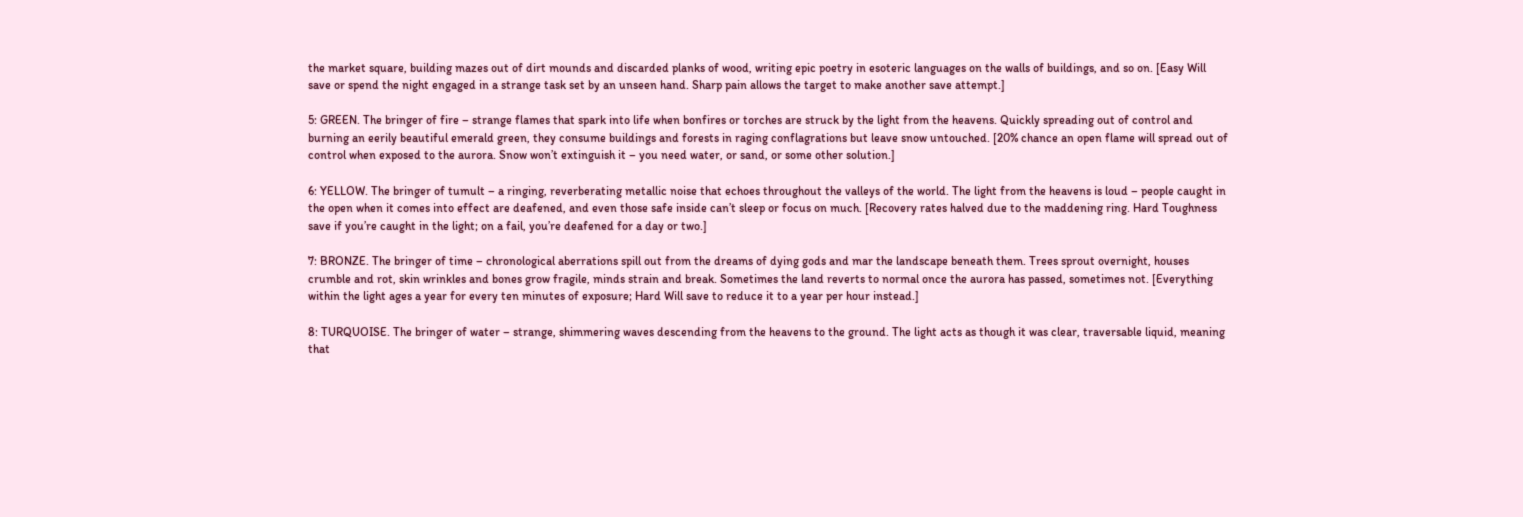the market square, building mazes out of dirt mounds and discarded planks of wood, writing epic poetry in esoteric languages on the walls of buildings, and so on. [Easy Will save or spend the night engaged in a strange task set by an unseen hand. Sharp pain allows the target to make another save attempt.]

5: GREEN. The bringer of fire – strange flames that spark into life when bonfires or torches are struck by the light from the heavens. Quickly spreading out of control and burning an eerily beautiful emerald green, they consume buildings and forests in raging conflagrations but leave snow untouched. [20% chance an open flame will spread out of control when exposed to the aurora. Snow won’t extinguish it – you need water, or sand, or some other solution.]

6: YELLOW. The bringer of tumult – a ringing, reverberating metallic noise that echoes throughout the valleys of the world. The light from the heavens is loud – people caught in the open when it comes into effect are deafened, and even those safe inside can’t sleep or focus on much. [Recovery rates halved due to the maddening ring. Hard Toughness save if you’re caught in the light; on a fail, you’re deafened for a day or two.]

7: BRONZE. The bringer of time – chronological aberrations spill out from the dreams of dying gods and mar the landscape beneath them. Trees sprout overnight, houses crumble and rot, skin wrinkles and bones grow fragile, minds strain and break. Sometimes the land reverts to normal once the aurora has passed, sometimes not. [Everything within the light ages a year for every ten minutes of exposure; Hard Will save to reduce it to a year per hour instead.]

8: TURQUOISE. The bringer of water – strange, shimmering waves descending from the heavens to the ground. The light acts as though it was clear, traversable liquid, meaning that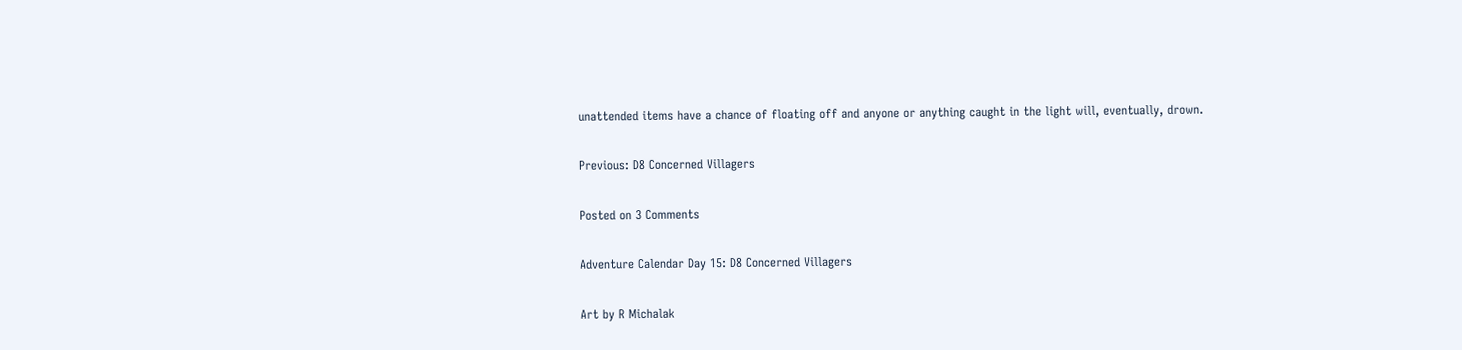unattended items have a chance of floating off and anyone or anything caught in the light will, eventually, drown.

Previous: D8 Concerned Villagers

Posted on 3 Comments

Adventure Calendar Day 15: D8 Concerned Villagers

Art by R Michalak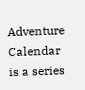Adventure Calendar is a series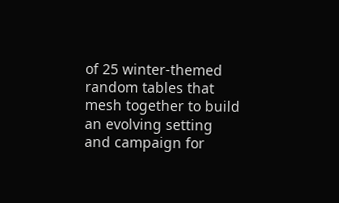of 25 winter-themed random tables that mesh together to build an evolving setting and campaign for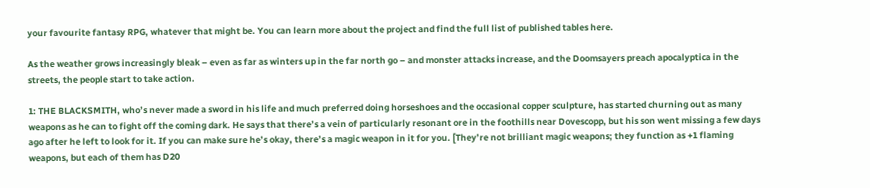your favourite fantasy RPG, whatever that might be. You can learn more about the project and find the full list of published tables here.

As the weather grows increasingly bleak – even as far as winters up in the far north go – and monster attacks increase, and the Doomsayers preach apocalyptica in the streets, the people start to take action.

1: THE BLACKSMITH, who’s never made a sword in his life and much preferred doing horseshoes and the occasional copper sculpture, has started churning out as many weapons as he can to fight off the coming dark. He says that there’s a vein of particularly resonant ore in the foothills near Dovescopp, but his son went missing a few days ago after he left to look for it. If you can make sure he’s okay, there’s a magic weapon in it for you. [They’re not brilliant magic weapons; they function as +1 flaming weapons, but each of them has D20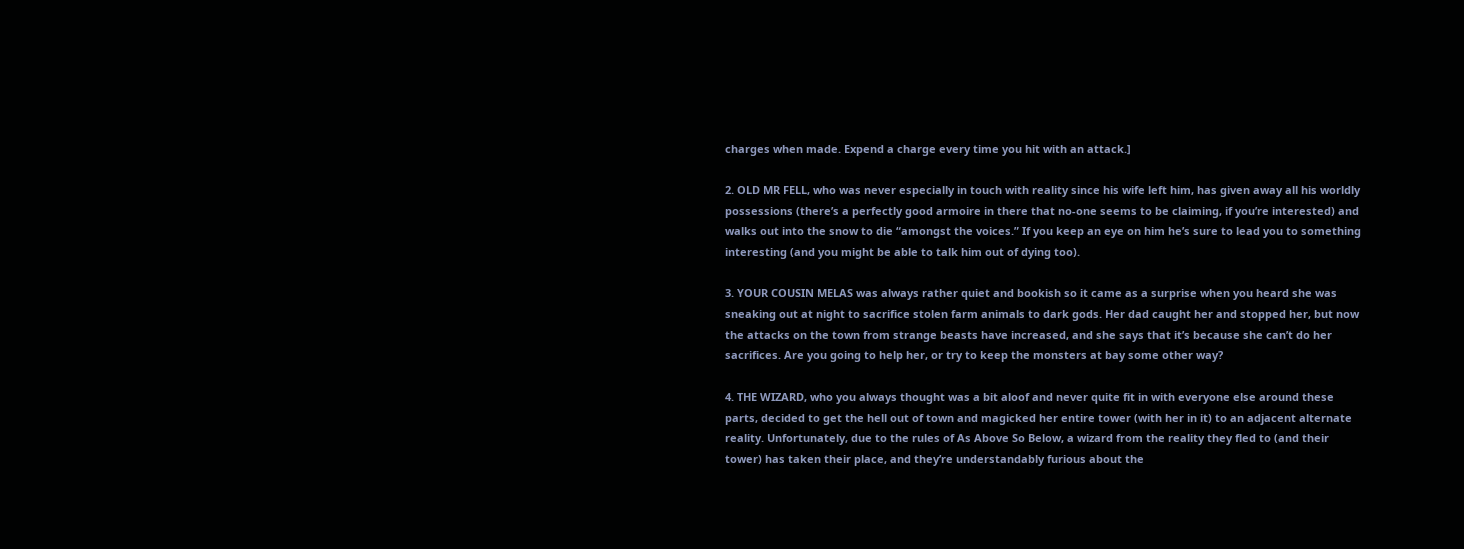charges when made. Expend a charge every time you hit with an attack.]

2. OLD MR FELL, who was never especially in touch with reality since his wife left him, has given away all his worldly possessions (there’s a perfectly good armoire in there that no-one seems to be claiming, if you’re interested) and walks out into the snow to die “amongst the voices.” If you keep an eye on him he’s sure to lead you to something interesting (and you might be able to talk him out of dying too).

3. YOUR COUSIN MELAS was always rather quiet and bookish so it came as a surprise when you heard she was sneaking out at night to sacrifice stolen farm animals to dark gods. Her dad caught her and stopped her, but now the attacks on the town from strange beasts have increased, and she says that it’s because she can’t do her sacrifices. Are you going to help her, or try to keep the monsters at bay some other way?

4. THE WIZARD, who you always thought was a bit aloof and never quite fit in with everyone else around these parts, decided to get the hell out of town and magicked her entire tower (with her in it) to an adjacent alternate reality. Unfortunately, due to the rules of As Above So Below, a wizard from the reality they fled to (and their tower) has taken their place, and they’re understandably furious about the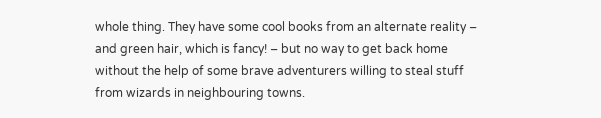whole thing. They have some cool books from an alternate reality – and green hair, which is fancy! – but no way to get back home without the help of some brave adventurers willing to steal stuff from wizards in neighbouring towns.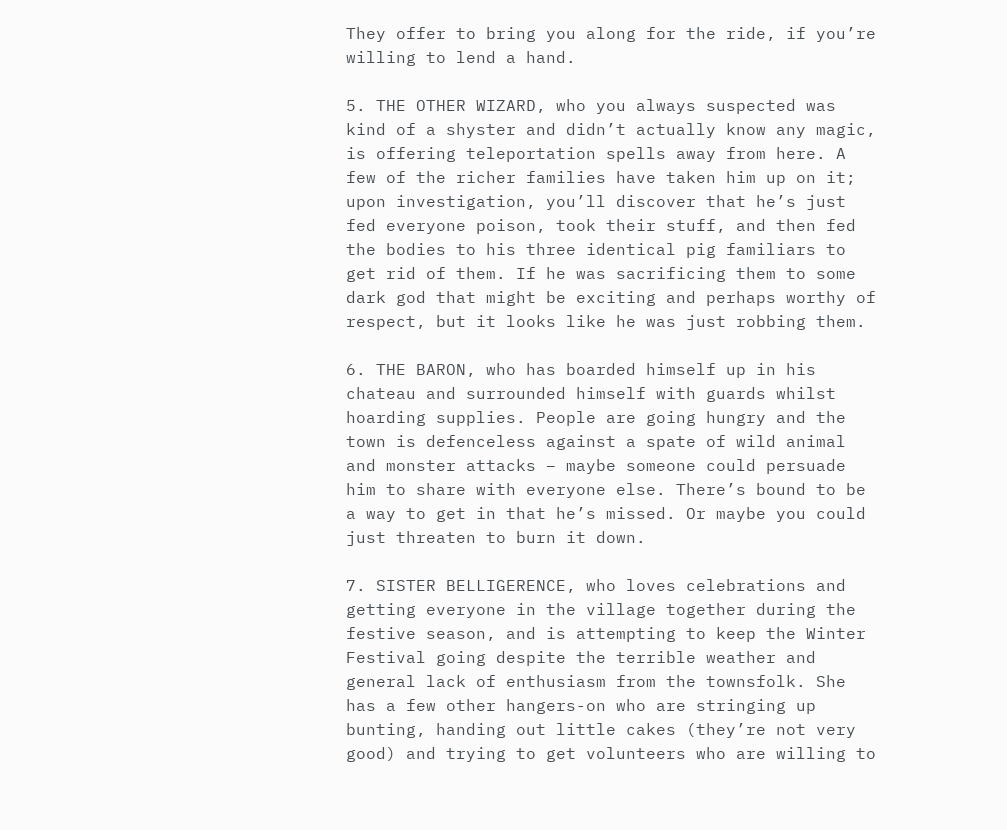They offer to bring you along for the ride, if you’re willing to lend a hand.

5. THE OTHER WIZARD, who you always suspected was kind of a shyster and didn’t actually know any magic, is offering teleportation spells away from here. A few of the richer families have taken him up on it; upon investigation, you’ll discover that he’s just fed everyone poison, took their stuff, and then fed the bodies to his three identical pig familiars to get rid of them. If he was sacrificing them to some dark god that might be exciting and perhaps worthy of respect, but it looks like he was just robbing them.

6. THE BARON, who has boarded himself up in his chateau and surrounded himself with guards whilst hoarding supplies. People are going hungry and the town is defenceless against a spate of wild animal and monster attacks – maybe someone could persuade him to share with everyone else. There’s bound to be a way to get in that he’s missed. Or maybe you could just threaten to burn it down.

7. SISTER BELLIGERENCE, who loves celebrations and getting everyone in the village together during the festive season, and is attempting to keep the Winter Festival going despite the terrible weather and general lack of enthusiasm from the townsfolk. She has a few other hangers-on who are stringing up bunting, handing out little cakes (they’re not very good) and trying to get volunteers who are willing to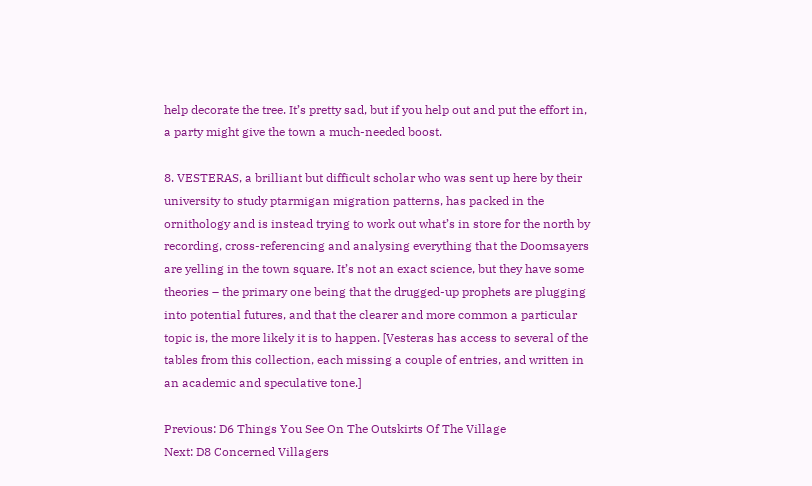help decorate the tree. It’s pretty sad, but if you help out and put the effort in, a party might give the town a much-needed boost.

8. VESTERAS, a brilliant but difficult scholar who was sent up here by their university to study ptarmigan migration patterns, has packed in the ornithology and is instead trying to work out what’s in store for the north by recording, cross-referencing and analysing everything that the Doomsayers are yelling in the town square. It’s not an exact science, but they have some theories – the primary one being that the drugged-up prophets are plugging into potential futures, and that the clearer and more common a particular topic is, the more likely it is to happen. [Vesteras has access to several of the tables from this collection, each missing a couple of entries, and written in an academic and speculative tone.]

Previous: D6 Things You See On The Outskirts Of The Village
Next: D8 Concerned Villagers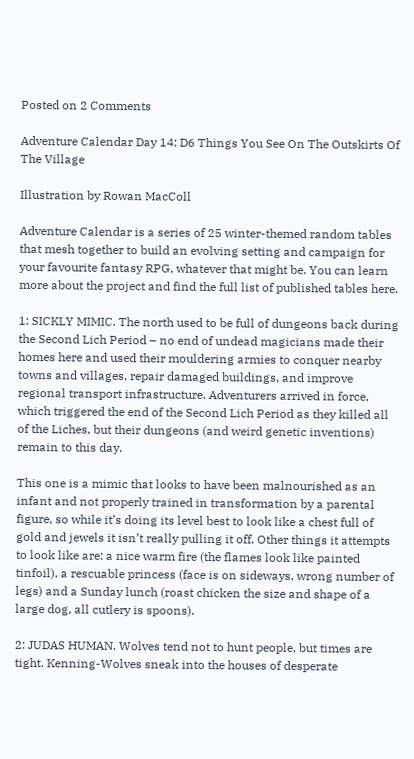Posted on 2 Comments

Adventure Calendar Day 14: D6 Things You See On The Outskirts Of The Village

Illustration by Rowan MacColl

Adventure Calendar is a series of 25 winter-themed random tables that mesh together to build an evolving setting and campaign for your favourite fantasy RPG, whatever that might be. You can learn more about the project and find the full list of published tables here.

1: SICKLY MIMIC. The north used to be full of dungeons back during the Second Lich Period – no end of undead magicians made their homes here and used their mouldering armies to conquer nearby towns and villages, repair damaged buildings, and improve regional transport infrastructure. Adventurers arrived in force, which triggered the end of the Second Lich Period as they killed all of the Liches, but their dungeons (and weird genetic inventions) remain to this day.

This one is a mimic that looks to have been malnourished as an infant and not properly trained in transformation by a parental figure, so while it’s doing its level best to look like a chest full of gold and jewels it isn’t really pulling it off. Other things it attempts to look like are: a nice warm fire (the flames look like painted tinfoil), a rescuable princess (face is on sideways, wrong number of legs) and a Sunday lunch (roast chicken the size and shape of a large dog, all cutlery is spoons).

2: JUDAS HUMAN. Wolves tend not to hunt people, but times are tight. Kenning-Wolves sneak into the houses of desperate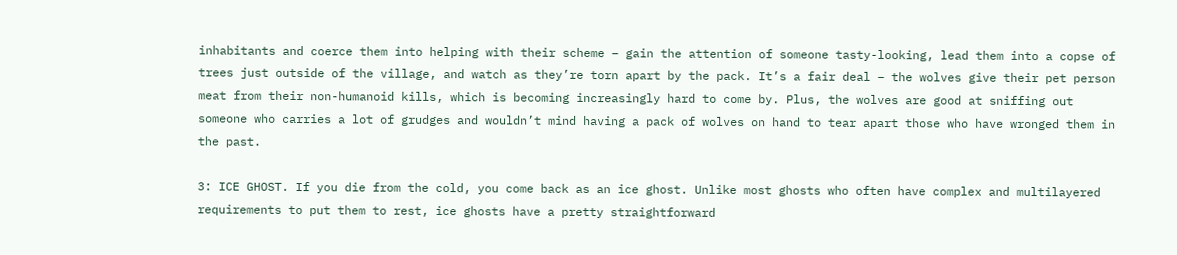inhabitants and coerce them into helping with their scheme – gain the attention of someone tasty-looking, lead them into a copse of trees just outside of the village, and watch as they’re torn apart by the pack. It’s a fair deal – the wolves give their pet person meat from their non-humanoid kills, which is becoming increasingly hard to come by. Plus, the wolves are good at sniffing out someone who carries a lot of grudges and wouldn’t mind having a pack of wolves on hand to tear apart those who have wronged them in the past.

3: ICE GHOST. If you die from the cold, you come back as an ice ghost. Unlike most ghosts who often have complex and multilayered requirements to put them to rest, ice ghosts have a pretty straightforward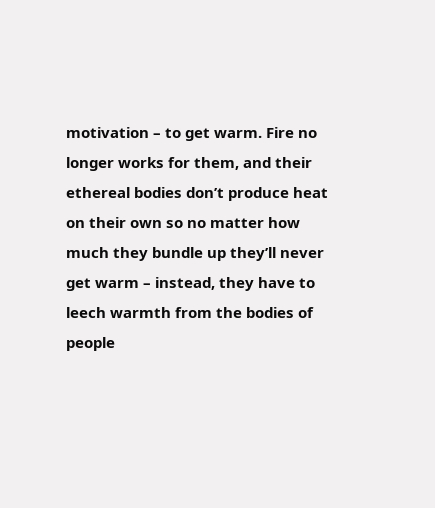motivation – to get warm. Fire no longer works for them, and their ethereal bodies don’t produce heat on their own so no matter how much they bundle up they’ll never get warm – instead, they have to leech warmth from the bodies of people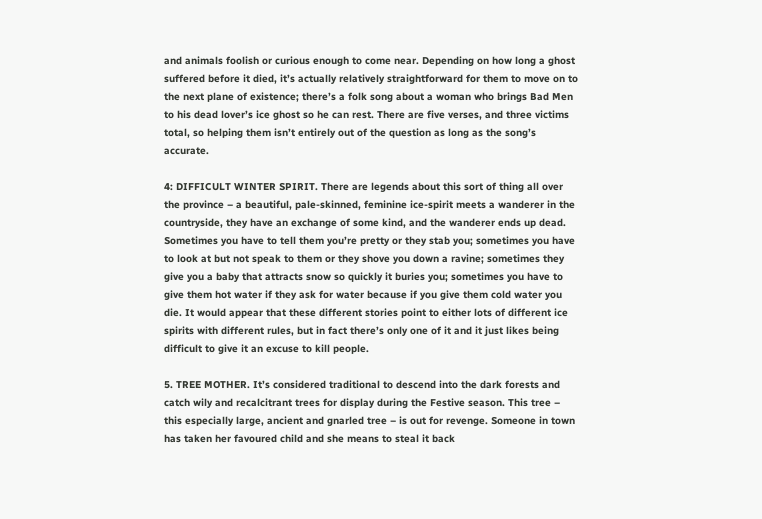and animals foolish or curious enough to come near. Depending on how long a ghost suffered before it died, it’s actually relatively straightforward for them to move on to the next plane of existence; there’s a folk song about a woman who brings Bad Men to his dead lover’s ice ghost so he can rest. There are five verses, and three victims total, so helping them isn’t entirely out of the question as long as the song’s accurate.

4: DIFFICULT WINTER SPIRIT. There are legends about this sort of thing all over the province – a beautiful, pale-skinned, feminine ice-spirit meets a wanderer in the countryside, they have an exchange of some kind, and the wanderer ends up dead. Sometimes you have to tell them you’re pretty or they stab you; sometimes you have to look at but not speak to them or they shove you down a ravine; sometimes they give you a baby that attracts snow so quickly it buries you; sometimes you have to give them hot water if they ask for water because if you give them cold water you die. It would appear that these different stories point to either lots of different ice spirits with different rules, but in fact there’s only one of it and it just likes being difficult to give it an excuse to kill people.

5. TREE MOTHER. It’s considered traditional to descend into the dark forests and catch wily and recalcitrant trees for display during the Festive season. This tree – this especially large, ancient and gnarled tree – is out for revenge. Someone in town has taken her favoured child and she means to steal it back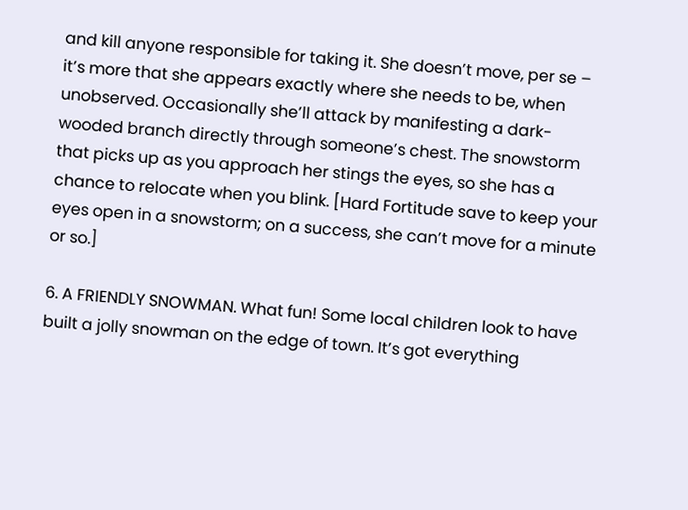and kill anyone responsible for taking it. She doesn’t move, per se – it’s more that she appears exactly where she needs to be, when unobserved. Occasionally she’ll attack by manifesting a dark-wooded branch directly through someone’s chest. The snowstorm that picks up as you approach her stings the eyes, so she has a chance to relocate when you blink. [Hard Fortitude save to keep your eyes open in a snowstorm; on a success, she can’t move for a minute or so.]

6. A FRIENDLY SNOWMAN. What fun! Some local children look to have built a jolly snowman on the edge of town. It’s got everything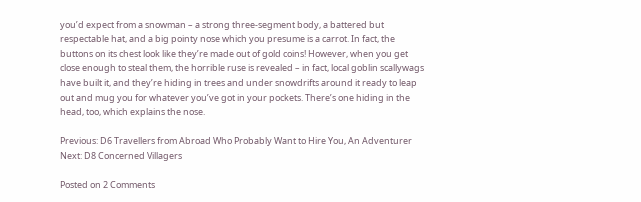you’d expect from a snowman – a strong three-segment body, a battered but respectable hat, and a big pointy nose which you presume is a carrot. In fact, the buttons on its chest look like they’re made out of gold coins! However, when you get close enough to steal them, the horrible ruse is revealed – in fact, local goblin scallywags have built it, and they’re hiding in trees and under snowdrifts around it ready to leap out and mug you for whatever you’ve got in your pockets. There’s one hiding in the head, too, which explains the nose.

Previous: D6 Travellers from Abroad Who Probably Want to Hire You, An Adventurer
Next: D8 Concerned Villagers

Posted on 2 Comments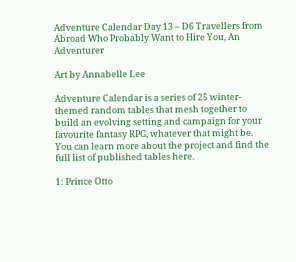Adventure Calendar Day 13 – D6 Travellers from Abroad Who Probably Want to Hire You, An Adventurer

Art by Annabelle Lee

Adventure Calendar is a series of 25 winter-themed random tables that mesh together to build an evolving setting and campaign for your favourite fantasy RPG, whatever that might be. You can learn more about the project and find the full list of published tables here.

1: Prince Otto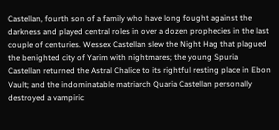Castellan, fourth son of a family who have long fought against the darkness and played central roles in over a dozen prophecies in the last couple of centuries. Wessex Castellan slew the Night Hag that plagued the benighted city of Yarim with nightmares; the young Spuria Castellan returned the Astral Chalice to its rightful resting place in Ebon Vault; and the indominatable matriarch Quaria Castellan personally destroyed a vampiric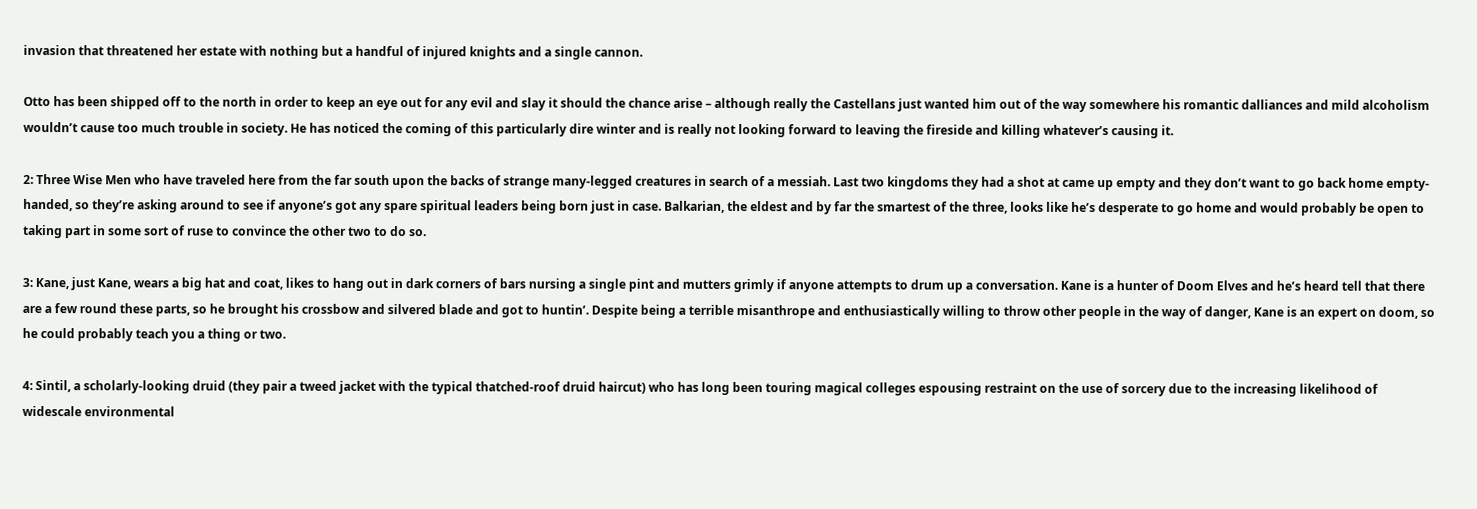invasion that threatened her estate with nothing but a handful of injured knights and a single cannon.

Otto has been shipped off to the north in order to keep an eye out for any evil and slay it should the chance arise – although really the Castellans just wanted him out of the way somewhere his romantic dalliances and mild alcoholism wouldn’t cause too much trouble in society. He has noticed the coming of this particularly dire winter and is really not looking forward to leaving the fireside and killing whatever’s causing it.

2: Three Wise Men who have traveled here from the far south upon the backs of strange many-legged creatures in search of a messiah. Last two kingdoms they had a shot at came up empty and they don’t want to go back home empty-handed, so they’re asking around to see if anyone’s got any spare spiritual leaders being born just in case. Balkarian, the eldest and by far the smartest of the three, looks like he’s desperate to go home and would probably be open to taking part in some sort of ruse to convince the other two to do so.

3: Kane, just Kane, wears a big hat and coat, likes to hang out in dark corners of bars nursing a single pint and mutters grimly if anyone attempts to drum up a conversation. Kane is a hunter of Doom Elves and he’s heard tell that there are a few round these parts, so he brought his crossbow and silvered blade and got to huntin’. Despite being a terrible misanthrope and enthusiastically willing to throw other people in the way of danger, Kane is an expert on doom, so he could probably teach you a thing or two.

4: Sintil, a scholarly-looking druid (they pair a tweed jacket with the typical thatched-roof druid haircut) who has long been touring magical colleges espousing restraint on the use of sorcery due to the increasing likelihood of widescale environmental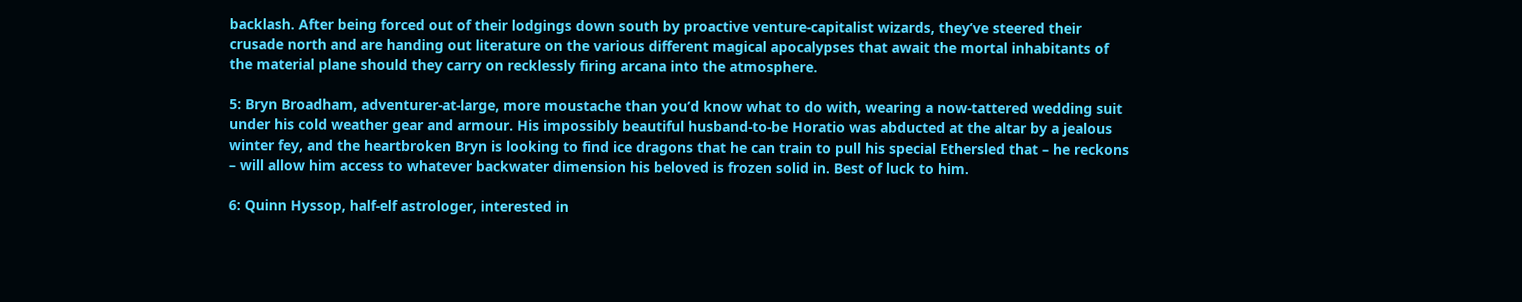backlash. After being forced out of their lodgings down south by proactive venture-capitalist wizards, they’ve steered their crusade north and are handing out literature on the various different magical apocalypses that await the mortal inhabitants of the material plane should they carry on recklessly firing arcana into the atmosphere.

5: Bryn Broadham, adventurer-at-large, more moustache than you’d know what to do with, wearing a now-tattered wedding suit under his cold weather gear and armour. His impossibly beautiful husband-to-be Horatio was abducted at the altar by a jealous winter fey, and the heartbroken Bryn is looking to find ice dragons that he can train to pull his special Ethersled that – he reckons – will allow him access to whatever backwater dimension his beloved is frozen solid in. Best of luck to him.

6: Quinn Hyssop, half-elf astrologer, interested in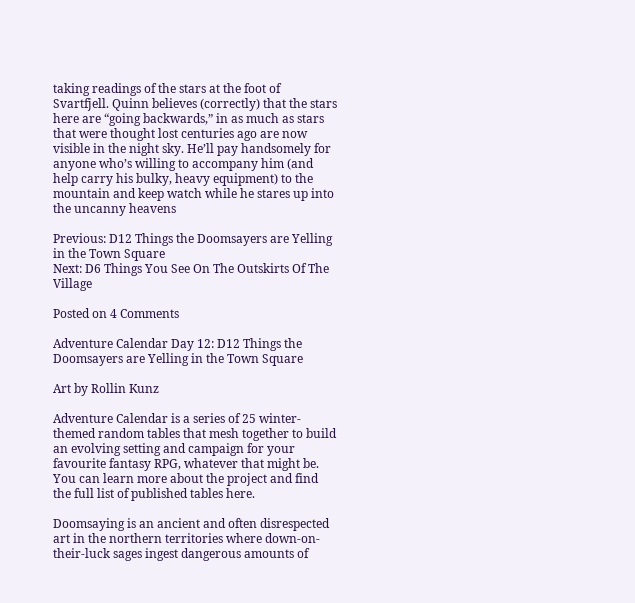taking readings of the stars at the foot of Svartfjell. Quinn believes (correctly) that the stars here are “going backwards,” in as much as stars that were thought lost centuries ago are now visible in the night sky. He’ll pay handsomely for anyone who’s willing to accompany him (and help carry his bulky, heavy equipment) to the mountain and keep watch while he stares up into the uncanny heavens

Previous: D12 Things the Doomsayers are Yelling in the Town Square
Next: D6 Things You See On The Outskirts Of The Village

Posted on 4 Comments

Adventure Calendar Day 12: D12 Things the Doomsayers are Yelling in the Town Square

Art by Rollin Kunz

Adventure Calendar is a series of 25 winter-themed random tables that mesh together to build an evolving setting and campaign for your favourite fantasy RPG, whatever that might be. You can learn more about the project and find the full list of published tables here.

Doomsaying is an ancient and often disrespected art in the northern territories where down-on-their-luck sages ingest dangerous amounts of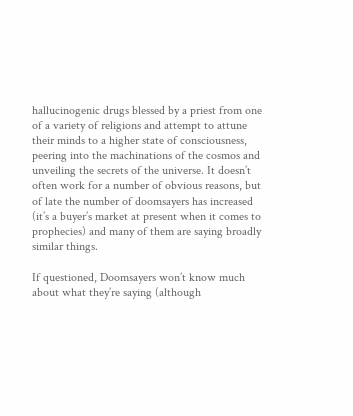hallucinogenic drugs blessed by a priest from one of a variety of religions and attempt to attune their minds to a higher state of consciousness, peering into the machinations of the cosmos and unveiling the secrets of the universe. It doesn’t often work for a number of obvious reasons, but of late the number of doomsayers has increased (it’s a buyer’s market at present when it comes to prophecies) and many of them are saying broadly similar things.

If questioned, Doomsayers won’t know much about what they’re saying (although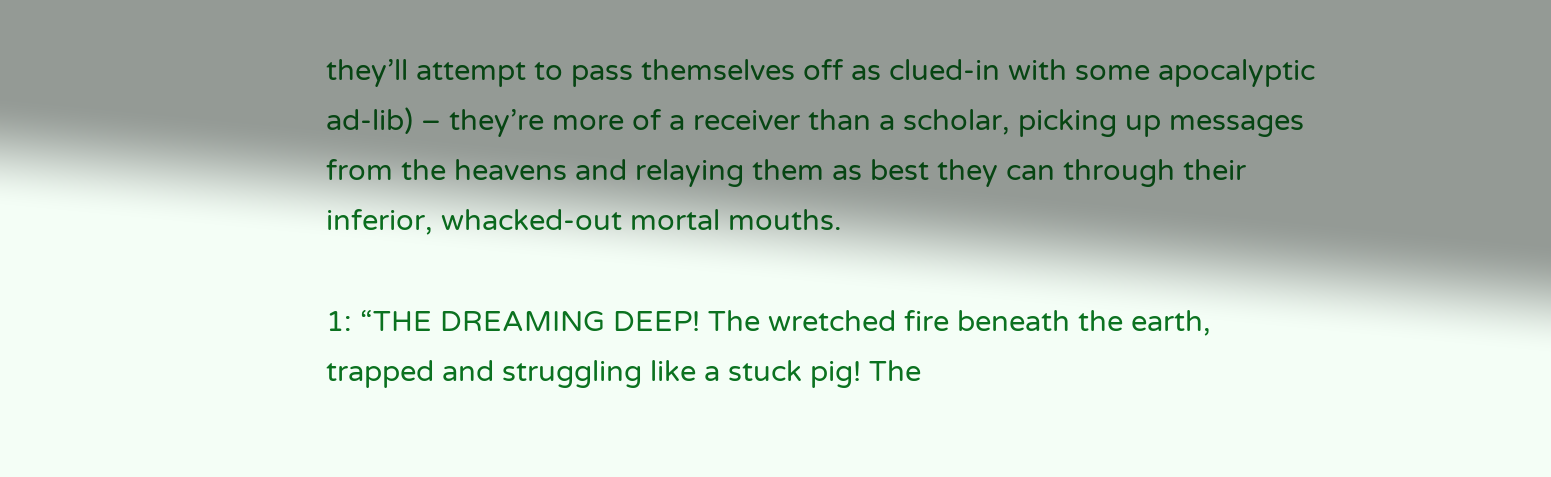they’ll attempt to pass themselves off as clued-in with some apocalyptic ad-lib) – they’re more of a receiver than a scholar, picking up messages from the heavens and relaying them as best they can through their inferior, whacked-out mortal mouths.

1: “THE DREAMING DEEP! The wretched fire beneath the earth, trapped and struggling like a stuck pig! The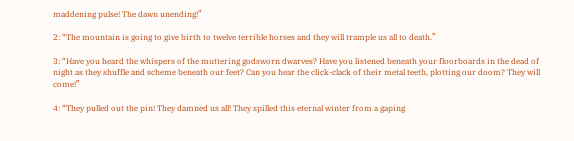maddening pulse! The dawn unending!”

2: “The mountain is going to give birth to twelve terrible horses and they will trample us all to death.”

3: “Have you heard the whispers of the muttering godsworn dwarves? Have you listened beneath your floorboards in the dead of night as they shuffle and scheme beneath our feet? Can you hear the click-clack of their metal teeth, plotting our doom? They will come!”

4: “They pulled out the pin! They damned us all! They spilled this eternal winter from a gaping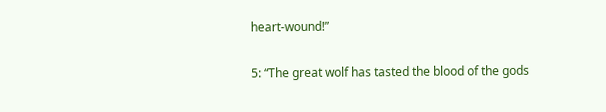heart-wound!”

5: “The great wolf has tasted the blood of the gods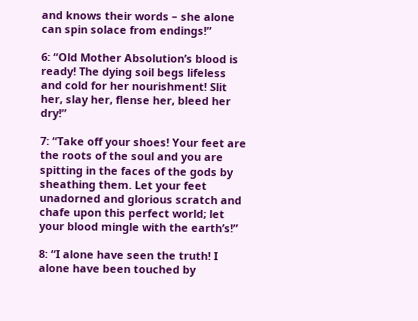and knows their words – she alone can spin solace from endings!”

6: “Old Mother Absolution’s blood is ready! The dying soil begs lifeless and cold for her nourishment! Slit her, slay her, flense her, bleed her dry!”

7: “Take off your shoes! Your feet are the roots of the soul and you are spitting in the faces of the gods by sheathing them. Let your feet unadorned and glorious scratch and chafe upon this perfect world; let your blood mingle with the earth’s!”

8: “I alone have seen the truth! I alone have been touched by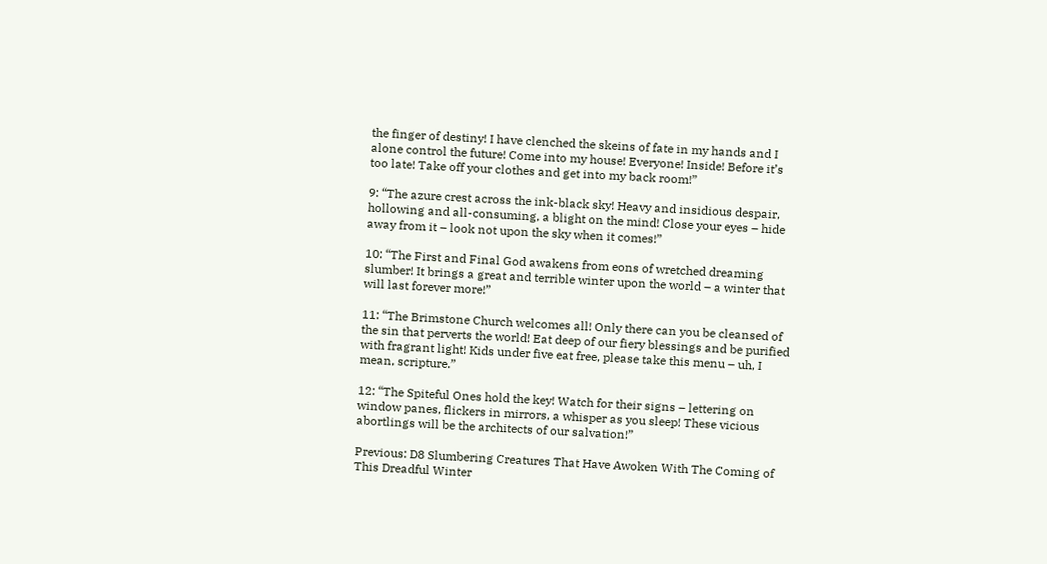the finger of destiny! I have clenched the skeins of fate in my hands and I alone control the future! Come into my house! Everyone! Inside! Before it’s too late! Take off your clothes and get into my back room!”

9: “The azure crest across the ink-black sky! Heavy and insidious despair, hollowing and all-consuming, a blight on the mind! Close your eyes – hide away from it – look not upon the sky when it comes!”

10: “The First and Final God awakens from eons of wretched dreaming slumber! It brings a great and terrible winter upon the world – a winter that will last forever more!”

11: “The Brimstone Church welcomes all! Only there can you be cleansed of the sin that perverts the world! Eat deep of our fiery blessings and be purified with fragrant light! Kids under five eat free, please take this menu – uh, I mean, scripture.”

12: “The Spiteful Ones hold the key! Watch for their signs – lettering on window panes, flickers in mirrors, a whisper as you sleep! These vicious abortlings will be the architects of our salvation!”

Previous: D8 Slumbering Creatures That Have Awoken With The Coming of This Dreadful Winter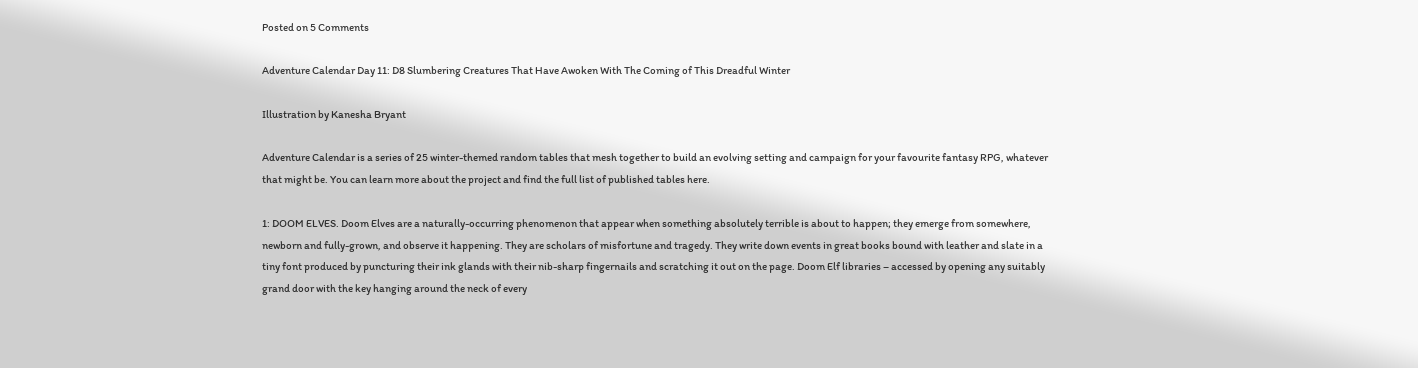Posted on 5 Comments

Adventure Calendar Day 11: D8 Slumbering Creatures That Have Awoken With The Coming of This Dreadful Winter

Illustration by Kanesha Bryant

Adventure Calendar is a series of 25 winter-themed random tables that mesh together to build an evolving setting and campaign for your favourite fantasy RPG, whatever that might be. You can learn more about the project and find the full list of published tables here.

1: DOOM ELVES. Doom Elves are a naturally-occurring phenomenon that appear when something absolutely terrible is about to happen; they emerge from somewhere, newborn and fully-grown, and observe it happening. They are scholars of misfortune and tragedy. They write down events in great books bound with leather and slate in a tiny font produced by puncturing their ink glands with their nib-sharp fingernails and scratching it out on the page. Doom Elf libraries – accessed by opening any suitably grand door with the key hanging around the neck of every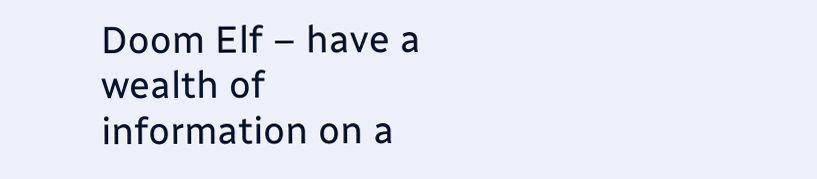Doom Elf – have a wealth of information on a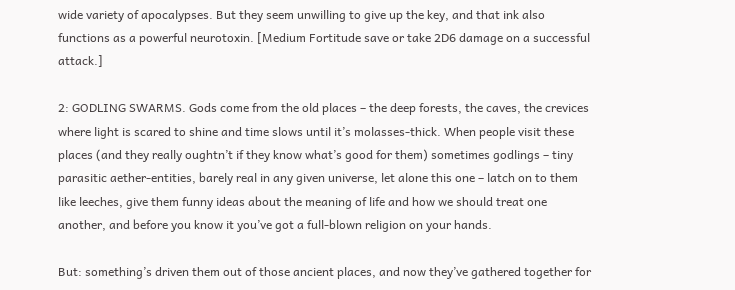wide variety of apocalypses. But they seem unwilling to give up the key, and that ink also functions as a powerful neurotoxin. [Medium Fortitude save or take 2D6 damage on a successful attack.]

2: GODLING SWARMS. Gods come from the old places – the deep forests, the caves, the crevices where light is scared to shine and time slows until it’s molasses-thick. When people visit these places (and they really oughtn’t if they know what’s good for them) sometimes godlings – tiny parasitic aether-entities, barely real in any given universe, let alone this one – latch on to them like leeches, give them funny ideas about the meaning of life and how we should treat one another, and before you know it you’ve got a full-blown religion on your hands.

But: something’s driven them out of those ancient places, and now they’ve gathered together for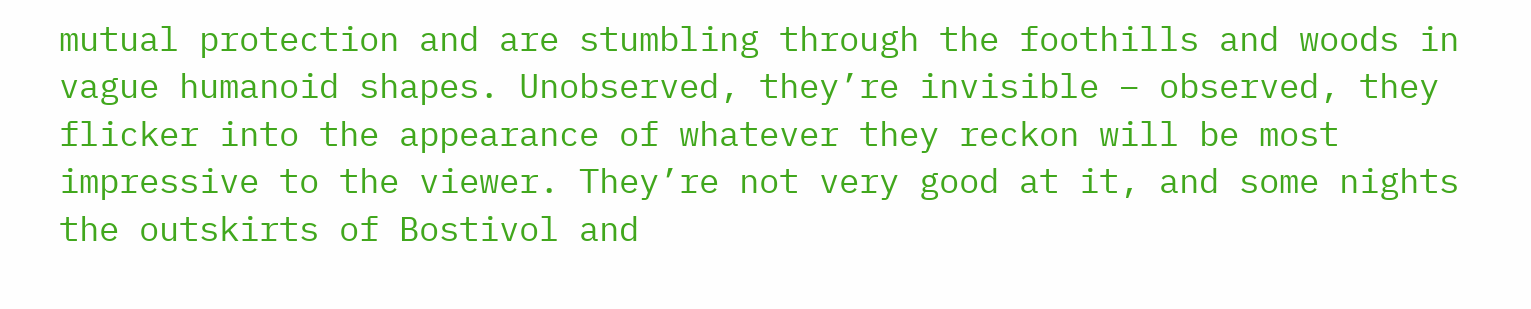mutual protection and are stumbling through the foothills and woods in vague humanoid shapes. Unobserved, they’re invisible – observed, they flicker into the appearance of whatever they reckon will be most impressive to the viewer. They’re not very good at it, and some nights the outskirts of Bostivol and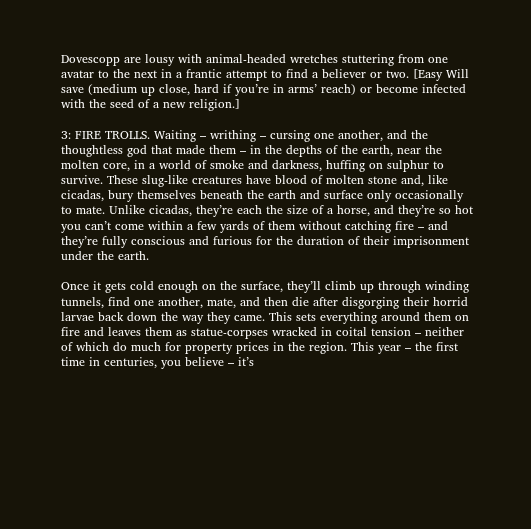Dovescopp are lousy with animal-headed wretches stuttering from one avatar to the next in a frantic attempt to find a believer or two. [Easy Will save (medium up close, hard if you’re in arms’ reach) or become infected with the seed of a new religion.]

3: FIRE TROLLS. Waiting – writhing – cursing one another, and the thoughtless god that made them – in the depths of the earth, near the molten core, in a world of smoke and darkness, huffing on sulphur to survive. These slug-like creatures have blood of molten stone and, like cicadas, bury themselves beneath the earth and surface only occasionally to mate. Unlike cicadas, they’re each the size of a horse, and they’re so hot you can’t come within a few yards of them without catching fire – and they’re fully conscious and furious for the duration of their imprisonment under the earth.

Once it gets cold enough on the surface, they’ll climb up through winding tunnels, find one another, mate, and then die after disgorging their horrid larvae back down the way they came. This sets everything around them on fire and leaves them as statue-corpses wracked in coital tension – neither of which do much for property prices in the region. This year – the first time in centuries, you believe – it’s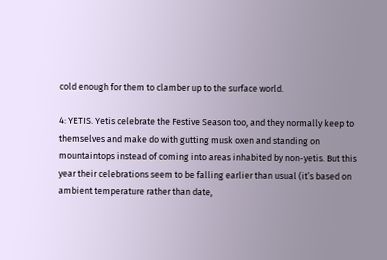cold enough for them to clamber up to the surface world.

4: YETIS. Yetis celebrate the Festive Season too, and they normally keep to themselves and make do with gutting musk oxen and standing on mountaintops instead of coming into areas inhabited by non-yetis. But this year their celebrations seem to be falling earlier than usual (it’s based on ambient temperature rather than date,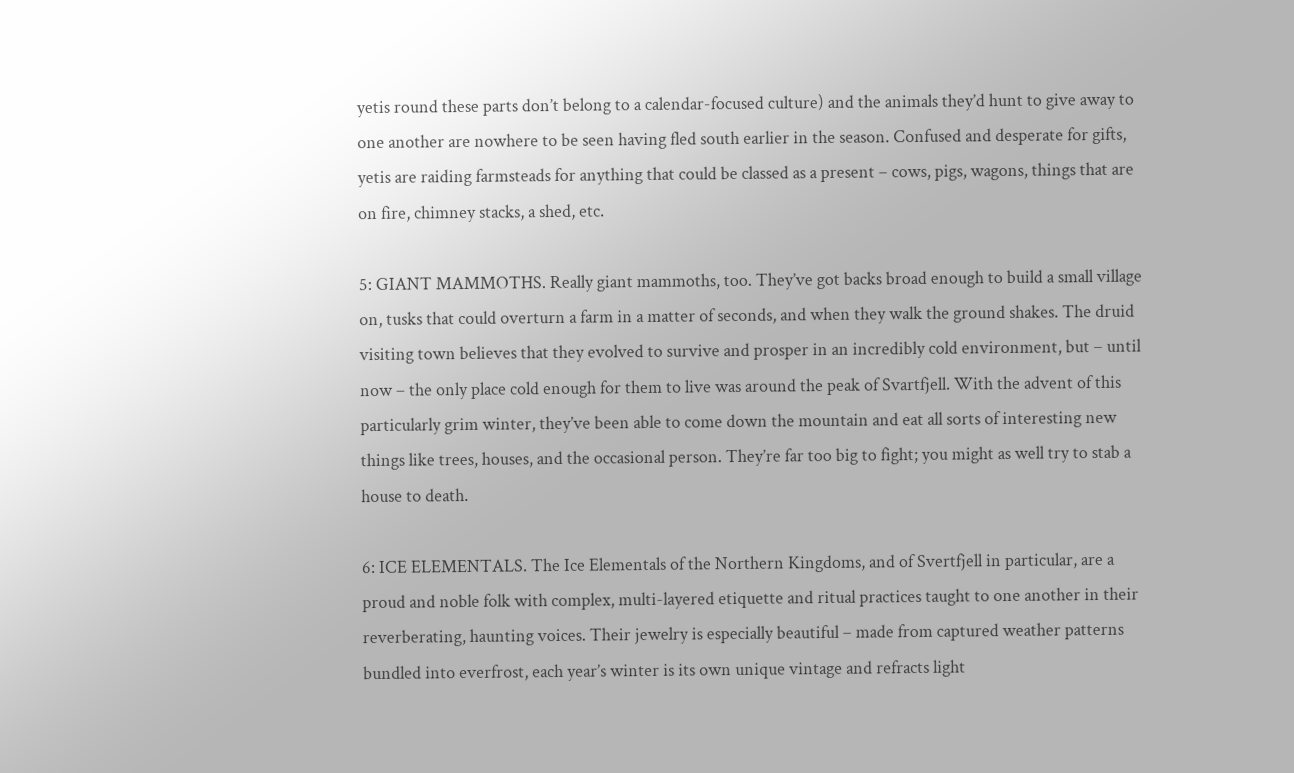yetis round these parts don’t belong to a calendar-focused culture) and the animals they’d hunt to give away to one another are nowhere to be seen having fled south earlier in the season. Confused and desperate for gifts, yetis are raiding farmsteads for anything that could be classed as a present – cows, pigs, wagons, things that are on fire, chimney stacks, a shed, etc.

5: GIANT MAMMOTHS. Really giant mammoths, too. They’ve got backs broad enough to build a small village on, tusks that could overturn a farm in a matter of seconds, and when they walk the ground shakes. The druid visiting town believes that they evolved to survive and prosper in an incredibly cold environment, but – until now – the only place cold enough for them to live was around the peak of Svartfjell. With the advent of this particularly grim winter, they’ve been able to come down the mountain and eat all sorts of interesting new things like trees, houses, and the occasional person. They’re far too big to fight; you might as well try to stab a house to death.

6: ICE ELEMENTALS. The Ice Elementals of the Northern Kingdoms, and of Svertfjell in particular, are a proud and noble folk with complex, multi-layered etiquette and ritual practices taught to one another in their reverberating, haunting voices. Their jewelry is especially beautiful – made from captured weather patterns bundled into everfrost, each year’s winter is its own unique vintage and refracts light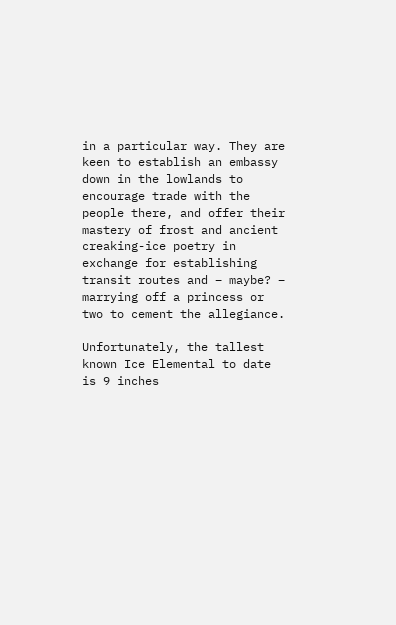in a particular way. They are keen to establish an embassy down in the lowlands to encourage trade with the people there, and offer their mastery of frost and ancient creaking-ice poetry in exchange for establishing transit routes and – maybe? – marrying off a princess or two to cement the allegiance.

Unfortunately, the tallest known Ice Elemental to date is 9 inches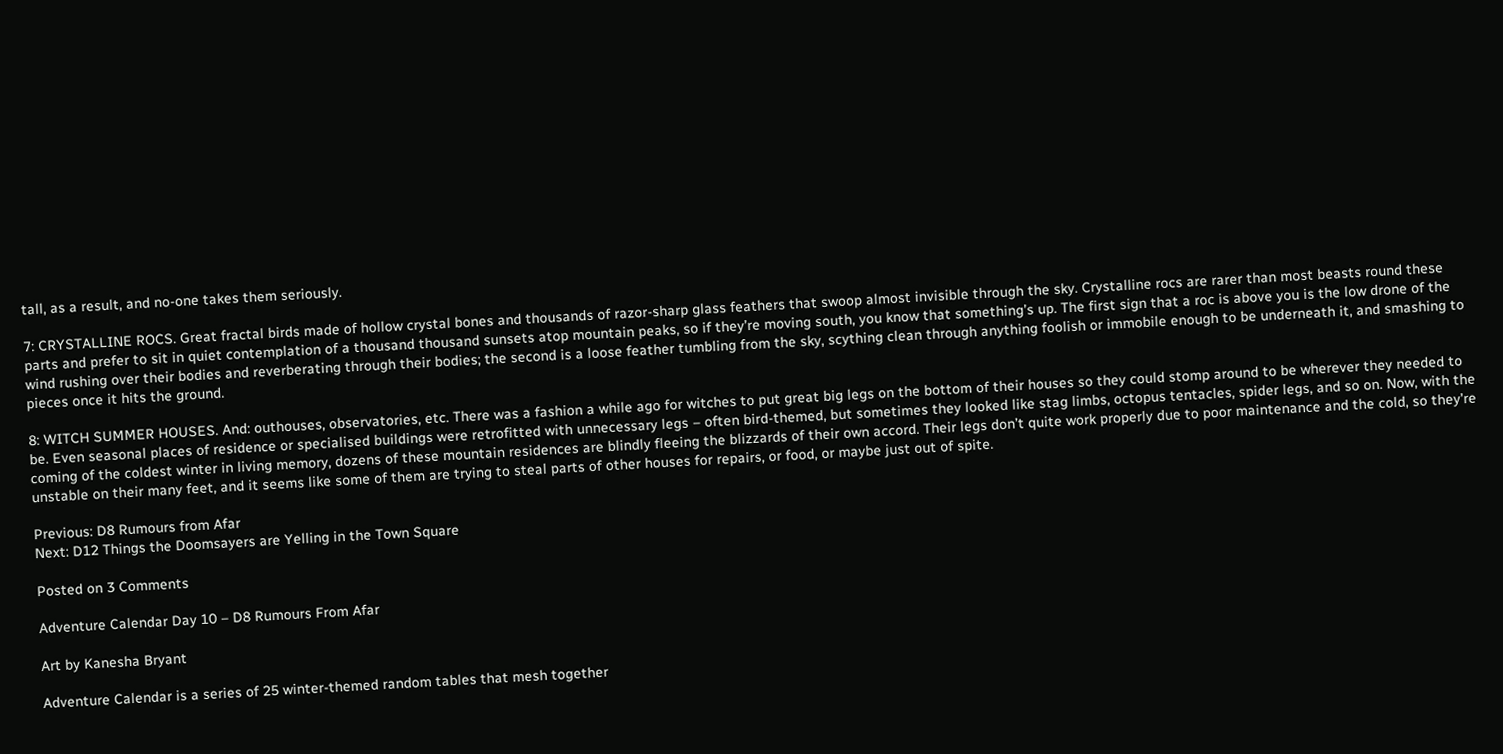tall, as a result, and no-one takes them seriously.

7: CRYSTALLINE ROCS. Great fractal birds made of hollow crystal bones and thousands of razor-sharp glass feathers that swoop almost invisible through the sky. Crystalline rocs are rarer than most beasts round these parts and prefer to sit in quiet contemplation of a thousand thousand sunsets atop mountain peaks, so if they’re moving south, you know that something’s up. The first sign that a roc is above you is the low drone of the wind rushing over their bodies and reverberating through their bodies; the second is a loose feather tumbling from the sky, scything clean through anything foolish or immobile enough to be underneath it, and smashing to pieces once it hits the ground.

8: WITCH SUMMER HOUSES. And: outhouses, observatories, etc. There was a fashion a while ago for witches to put great big legs on the bottom of their houses so they could stomp around to be wherever they needed to be. Even seasonal places of residence or specialised buildings were retrofitted with unnecessary legs – often bird-themed, but sometimes they looked like stag limbs, octopus tentacles, spider legs, and so on. Now, with the coming of the coldest winter in living memory, dozens of these mountain residences are blindly fleeing the blizzards of their own accord. Their legs don’t quite work properly due to poor maintenance and the cold, so they’re unstable on their many feet, and it seems like some of them are trying to steal parts of other houses for repairs, or food, or maybe just out of spite.

Previous: D8 Rumours from Afar
Next: D12 Things the Doomsayers are Yelling in the Town Square

Posted on 3 Comments

Adventure Calendar Day 10 – D8 Rumours From Afar

Art by Kanesha Bryant

Adventure Calendar is a series of 25 winter-themed random tables that mesh together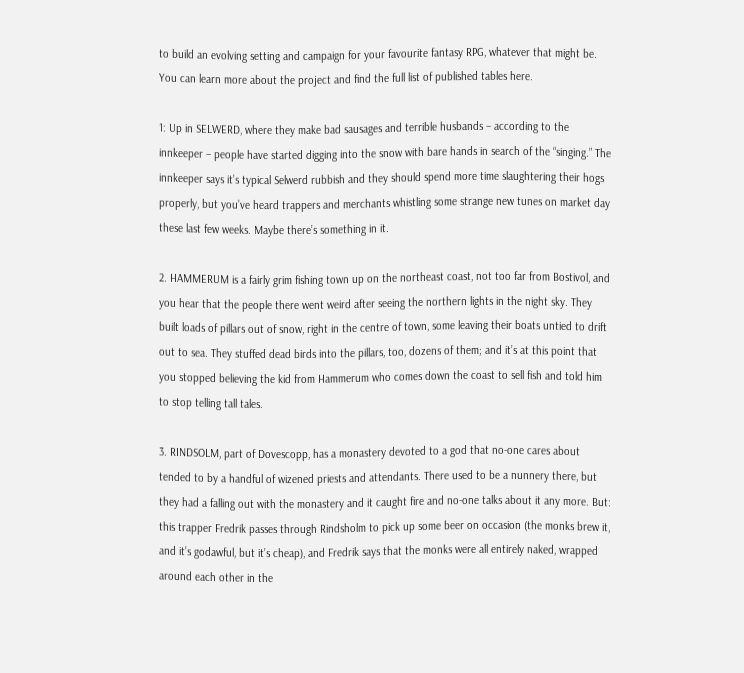to build an evolving setting and campaign for your favourite fantasy RPG, whatever that might be. You can learn more about the project and find the full list of published tables here.

1: Up in SELWERD, where they make bad sausages and terrible husbands – according to the innkeeper – people have started digging into the snow with bare hands in search of the “singing.” The innkeeper says it’s typical Selwerd rubbish and they should spend more time slaughtering their hogs properly, but you’ve heard trappers and merchants whistling some strange new tunes on market day these last few weeks. Maybe there’s something in it.

2. HAMMERUM is a fairly grim fishing town up on the northeast coast, not too far from Bostivol, and you hear that the people there went weird after seeing the northern lights in the night sky. They built loads of pillars out of snow, right in the centre of town, some leaving their boats untied to drift out to sea. They stuffed dead birds into the pillars, too, dozens of them; and it’s at this point that you stopped believing the kid from Hammerum who comes down the coast to sell fish and told him to stop telling tall tales.

3. RINDSOLM, part of Dovescopp, has a monastery devoted to a god that no-one cares about tended to by a handful of wizened priests and attendants. There used to be a nunnery there, but they had a falling out with the monastery and it caught fire and no-one talks about it any more. But: this trapper Fredrik passes through Rindsholm to pick up some beer on occasion (the monks brew it, and it’s godawful, but it’s cheap), and Fredrik says that the monks were all entirely naked, wrapped around each other in the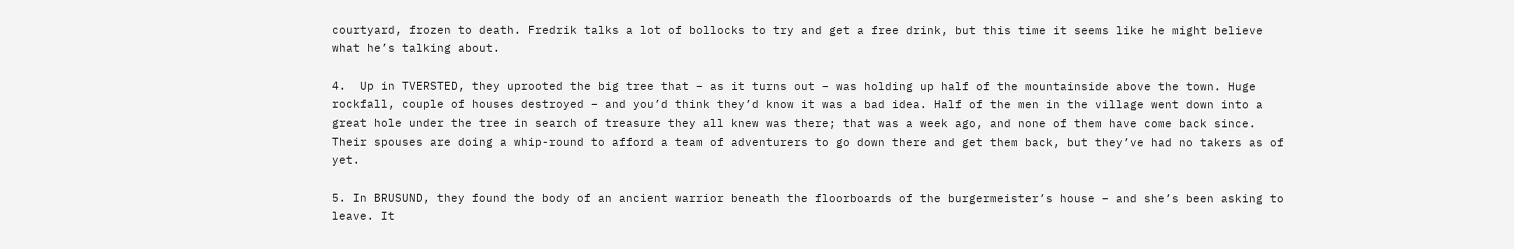courtyard, frozen to death. Fredrik talks a lot of bollocks to try and get a free drink, but this time it seems like he might believe what he’s talking about.

4.  Up in TVERSTED, they uprooted the big tree that – as it turns out – was holding up half of the mountainside above the town. Huge rockfall, couple of houses destroyed – and you’d think they’d know it was a bad idea. Half of the men in the village went down into a great hole under the tree in search of treasure they all knew was there; that was a week ago, and none of them have come back since. Their spouses are doing a whip-round to afford a team of adventurers to go down there and get them back, but they’ve had no takers as of yet.

5. In BRUSUND, they found the body of an ancient warrior beneath the floorboards of the burgermeister’s house – and she’s been asking to leave. It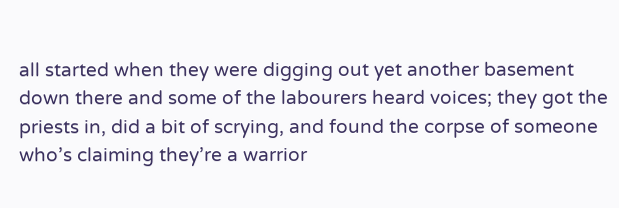all started when they were digging out yet another basement down there and some of the labourers heard voices; they got the priests in, did a bit of scrying, and found the corpse of someone who’s claiming they’re a warrior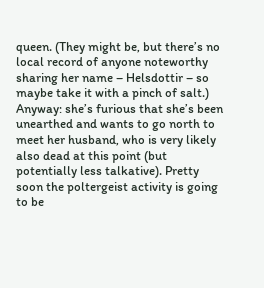queen. (They might be, but there’s no local record of anyone noteworthy sharing her name – Helsdottir – so maybe take it with a pinch of salt.) Anyway: she’s furious that she’s been unearthed and wants to go north to meet her husband, who is very likely also dead at this point (but potentially less talkative). Pretty soon the poltergeist activity is going to be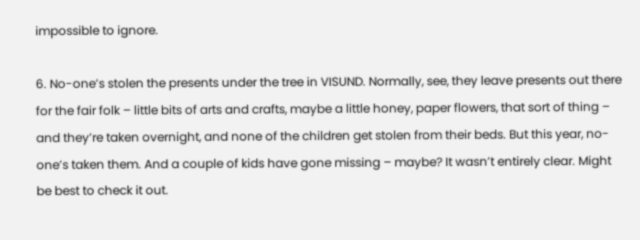impossible to ignore.

6. No-one’s stolen the presents under the tree in VISUND. Normally, see, they leave presents out there for the fair folk – little bits of arts and crafts, maybe a little honey, paper flowers, that sort of thing – and they’re taken overnight, and none of the children get stolen from their beds. But this year, no-one’s taken them. And a couple of kids have gone missing – maybe? It wasn’t entirely clear. Might be best to check it out.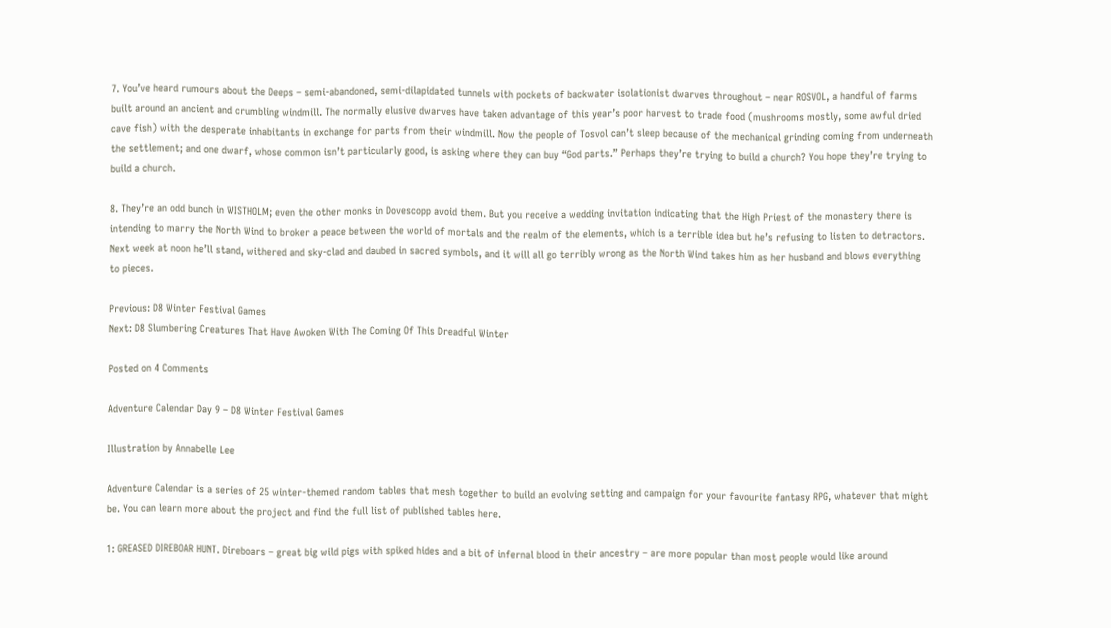7. You’ve heard rumours about the Deeps – semi-abandoned, semi-dilapidated tunnels with pockets of backwater isolationist dwarves throughout – near ROSVOL, a handful of farms built around an ancient and crumbling windmill. The normally elusive dwarves have taken advantage of this year’s poor harvest to trade food (mushrooms mostly, some awful dried cave fish) with the desperate inhabitants in exchange for parts from their windmill. Now the people of Tosvol can’t sleep because of the mechanical grinding coming from underneath the settlement; and one dwarf, whose common isn’t particularly good, is asking where they can buy “God parts.” Perhaps they’re trying to build a church? You hope they’re trying to build a church.

8. They’re an odd bunch in WISTHOLM; even the other monks in Dovescopp avoid them. But you receive a wedding invitation indicating that the High Priest of the monastery there is intending to marry the North Wind to broker a peace between the world of mortals and the realm of the elements, which is a terrible idea but he’s refusing to listen to detractors. Next week at noon he’ll stand, withered and sky-clad and daubed in sacred symbols, and it will all go terribly wrong as the North Wind takes him as her husband and blows everything to pieces.

Previous: D8 Winter Festival Games
Next: D8 Slumbering Creatures That Have Awoken With The Coming Of This Dreadful Winter

Posted on 4 Comments

Adventure Calendar Day 9 – D8 Winter Festival Games

Illustration by Annabelle Lee

Adventure Calendar is a series of 25 winter-themed random tables that mesh together to build an evolving setting and campaign for your favourite fantasy RPG, whatever that might be. You can learn more about the project and find the full list of published tables here.

1: GREASED DIREBOAR HUNT. Direboars – great big wild pigs with spiked hides and a bit of infernal blood in their ancestry – are more popular than most people would like around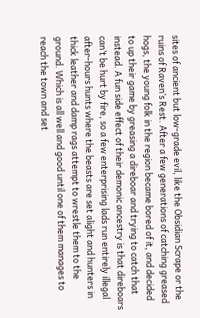sites of ancient but low-grade evil, like the Obsidian Scrape or the ruins of Raven’s Rest. After a few generations of catching greased hogs, the young folk in the region became bored of it, and decided to up their game by greasing a direboar and trying to catch that instead. A fun side effect of their demonic ancestry is that direboars can’t be hurt by fire, so a few enterprising lads run entirely illegal after-hours hunts where the beasts are set alight and hunters in thick leather and damp rags attempt to wrestle them to the ground. Which is all well and good until one of them manages to reach the town and set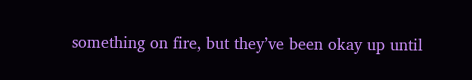something on fire, but they’ve been okay up until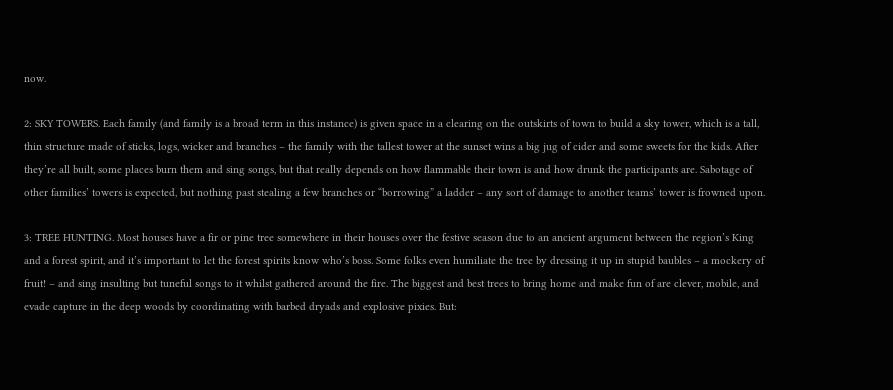now.

2: SKY TOWERS. Each family (and family is a broad term in this instance) is given space in a clearing on the outskirts of town to build a sky tower, which is a tall, thin structure made of sticks, logs, wicker and branches – the family with the tallest tower at the sunset wins a big jug of cider and some sweets for the kids. After they’re all built, some places burn them and sing songs, but that really depends on how flammable their town is and how drunk the participants are. Sabotage of other families’ towers is expected, but nothing past stealing a few branches or “borrowing” a ladder – any sort of damage to another teams’ tower is frowned upon.

3: TREE HUNTING. Most houses have a fir or pine tree somewhere in their houses over the festive season due to an ancient argument between the region’s King and a forest spirit, and it’s important to let the forest spirits know who’s boss. Some folks even humiliate the tree by dressing it up in stupid baubles – a mockery of fruit! – and sing insulting but tuneful songs to it whilst gathered around the fire. The biggest and best trees to bring home and make fun of are clever, mobile, and evade capture in the deep woods by coordinating with barbed dryads and explosive pixies. But: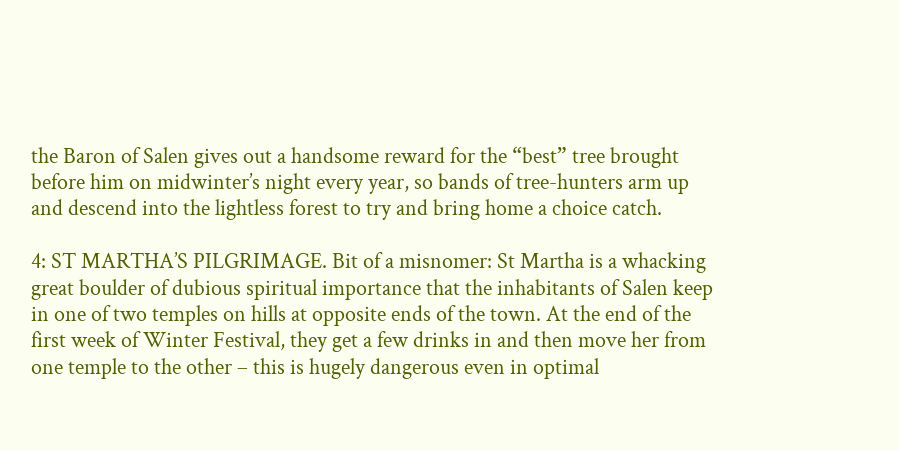the Baron of Salen gives out a handsome reward for the “best” tree brought before him on midwinter’s night every year, so bands of tree-hunters arm up and descend into the lightless forest to try and bring home a choice catch.

4: ST MARTHA’S PILGRIMAGE. Bit of a misnomer: St Martha is a whacking great boulder of dubious spiritual importance that the inhabitants of Salen keep in one of two temples on hills at opposite ends of the town. At the end of the first week of Winter Festival, they get a few drinks in and then move her from one temple to the other – this is hugely dangerous even in optimal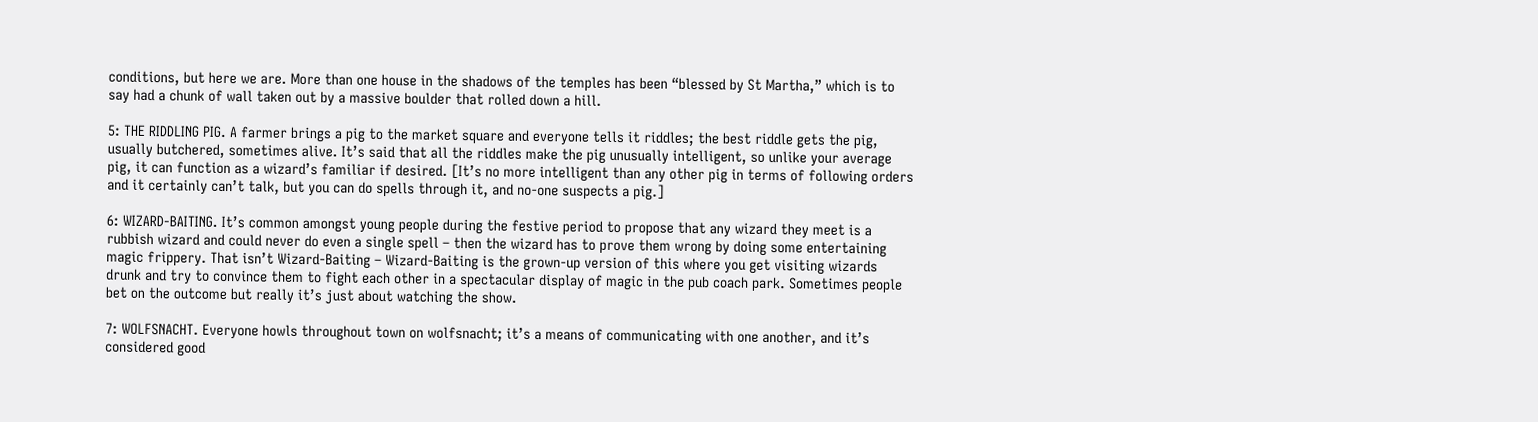conditions, but here we are. More than one house in the shadows of the temples has been “blessed by St Martha,” which is to say had a chunk of wall taken out by a massive boulder that rolled down a hill.

5: THE RIDDLING PIG. A farmer brings a pig to the market square and everyone tells it riddles; the best riddle gets the pig, usually butchered, sometimes alive. It’s said that all the riddles make the pig unusually intelligent, so unlike your average pig, it can function as a wizard’s familiar if desired. [It’s no more intelligent than any other pig in terms of following orders and it certainly can’t talk, but you can do spells through it, and no-one suspects a pig.]

6: WIZARD-BAITING. It’s common amongst young people during the festive period to propose that any wizard they meet is a rubbish wizard and could never do even a single spell – then the wizard has to prove them wrong by doing some entertaining magic frippery. That isn’t Wizard-Baiting – Wizard-Baiting is the grown-up version of this where you get visiting wizards drunk and try to convince them to fight each other in a spectacular display of magic in the pub coach park. Sometimes people bet on the outcome but really it’s just about watching the show.

7: WOLFSNACHT. Everyone howls throughout town on wolfsnacht; it’s a means of communicating with one another, and it’s considered good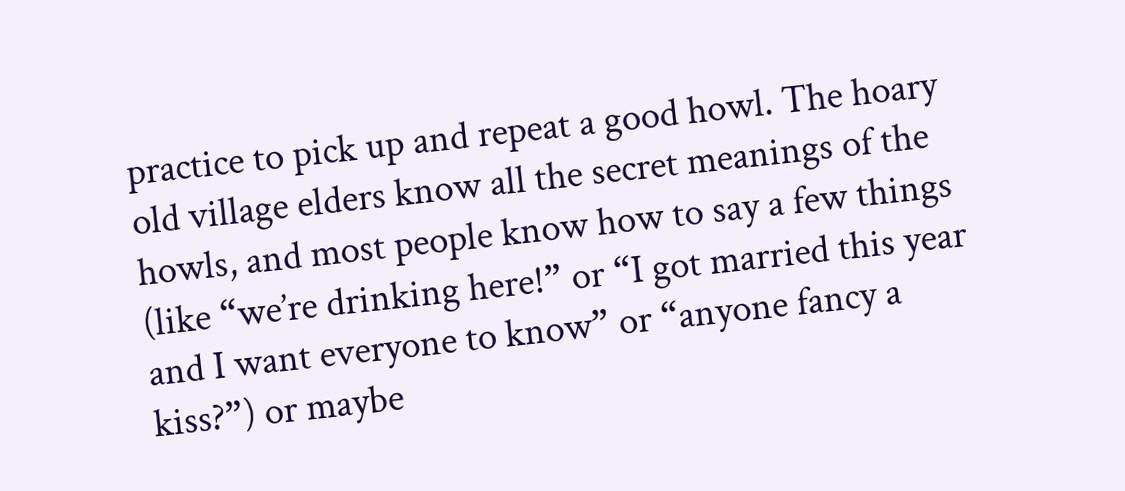practice to pick up and repeat a good howl. The hoary old village elders know all the secret meanings of the howls, and most people know how to say a few things (like “we’re drinking here!” or “I got married this year and I want everyone to know” or “anyone fancy a kiss?”) or maybe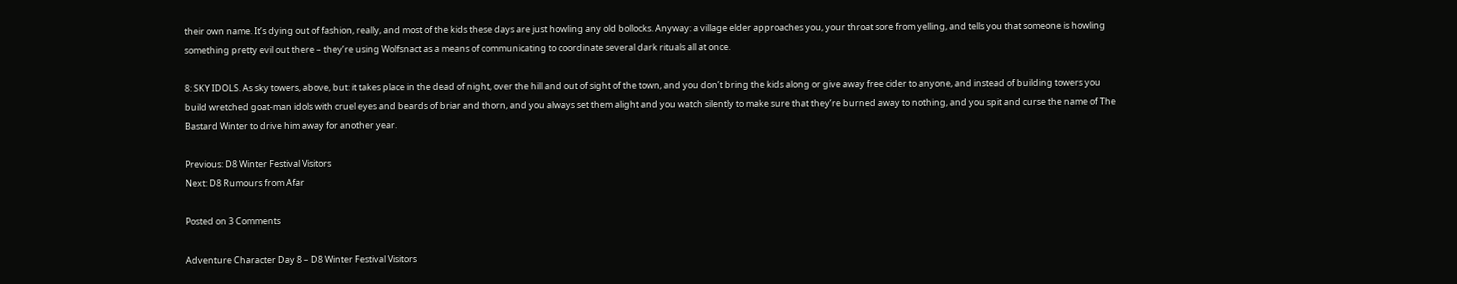their own name. It’s dying out of fashion, really, and most of the kids these days are just howling any old bollocks. Anyway: a village elder approaches you, your throat sore from yelling, and tells you that someone is howling something pretty evil out there – they’re using Wolfsnact as a means of communicating to coordinate several dark rituals all at once.

8: SKY IDOLS. As sky towers, above, but: it takes place in the dead of night, over the hill and out of sight of the town, and you don’t bring the kids along or give away free cider to anyone, and instead of building towers you build wretched goat-man idols with cruel eyes and beards of briar and thorn, and you always set them alight and you watch silently to make sure that they’re burned away to nothing, and you spit and curse the name of The Bastard Winter to drive him away for another year.

Previous: D8 Winter Festival Visitors
Next: D8 Rumours from Afar

Posted on 3 Comments

Adventure Character Day 8 – D8 Winter Festival Visitors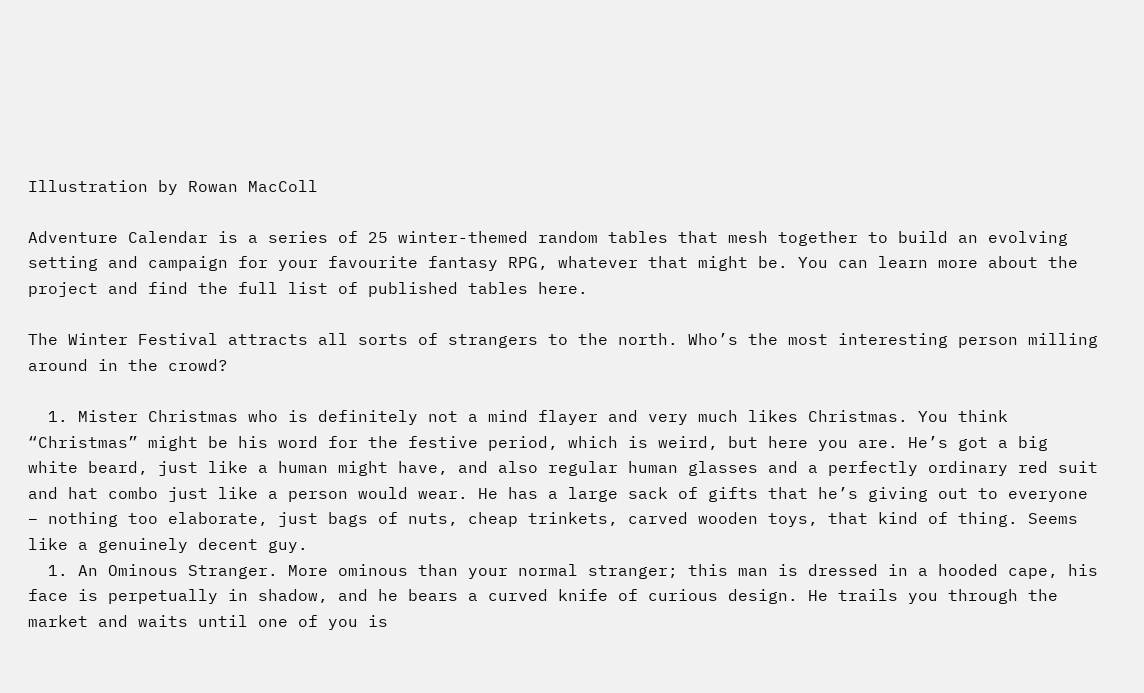Illustration by Rowan MacColl

Adventure Calendar is a series of 25 winter-themed random tables that mesh together to build an evolving setting and campaign for your favourite fantasy RPG, whatever that might be. You can learn more about the project and find the full list of published tables here.

The Winter Festival attracts all sorts of strangers to the north. Who’s the most interesting person milling around in the crowd?

  1. Mister Christmas who is definitely not a mind flayer and very much likes Christmas. You think “Christmas” might be his word for the festive period, which is weird, but here you are. He’s got a big white beard, just like a human might have, and also regular human glasses and a perfectly ordinary red suit and hat combo just like a person would wear. He has a large sack of gifts that he’s giving out to everyone – nothing too elaborate, just bags of nuts, cheap trinkets, carved wooden toys, that kind of thing. Seems like a genuinely decent guy.
  1. An Ominous Stranger. More ominous than your normal stranger; this man is dressed in a hooded cape, his face is perpetually in shadow, and he bears a curved knife of curious design. He trails you through the market and waits until one of you is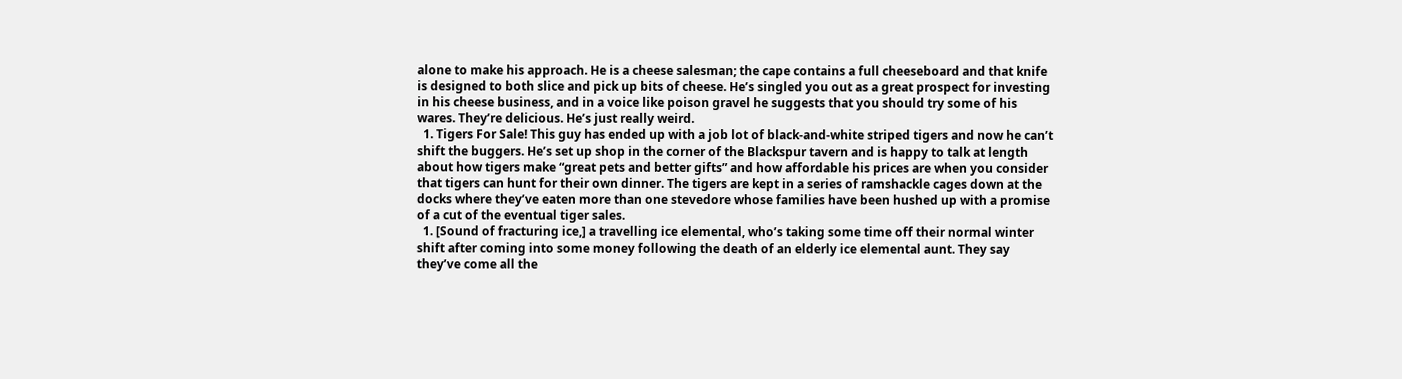alone to make his approach. He is a cheese salesman; the cape contains a full cheeseboard and that knife is designed to both slice and pick up bits of cheese. He’s singled you out as a great prospect for investing in his cheese business, and in a voice like poison gravel he suggests that you should try some of his wares. They’re delicious. He’s just really weird.
  1. Tigers For Sale! This guy has ended up with a job lot of black-and-white striped tigers and now he can’t shift the buggers. He’s set up shop in the corner of the Blackspur tavern and is happy to talk at length about how tigers make “great pets and better gifts” and how affordable his prices are when you consider that tigers can hunt for their own dinner. The tigers are kept in a series of ramshackle cages down at the docks where they’ve eaten more than one stevedore whose families have been hushed up with a promise of a cut of the eventual tiger sales.
  1. [Sound of fracturing ice,] a travelling ice elemental, who’s taking some time off their normal winter shift after coming into some money following the death of an elderly ice elemental aunt. They say they’ve come all the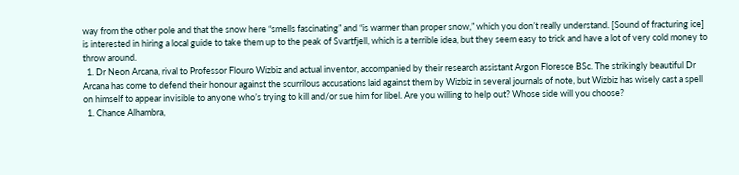way from the other pole and that the snow here “smells fascinating” and “is warmer than proper snow,” which you don’t really understand. [Sound of fracturing ice] is interested in hiring a local guide to take them up to the peak of Svartfjell, which is a terrible idea, but they seem easy to trick and have a lot of very cold money to throw around.
  1. Dr Neon Arcana, rival to Professor Flouro Wizbiz and actual inventor, accompanied by their research assistant Argon Floresce BSc. The strikingly beautiful Dr Arcana has come to defend their honour against the scurrilous accusations laid against them by Wizbiz in several journals of note, but Wizbiz has wisely cast a spell on himself to appear invisible to anyone who’s trying to kill and/or sue him for libel. Are you willing to help out? Whose side will you choose?
  1. Chance Alhambra,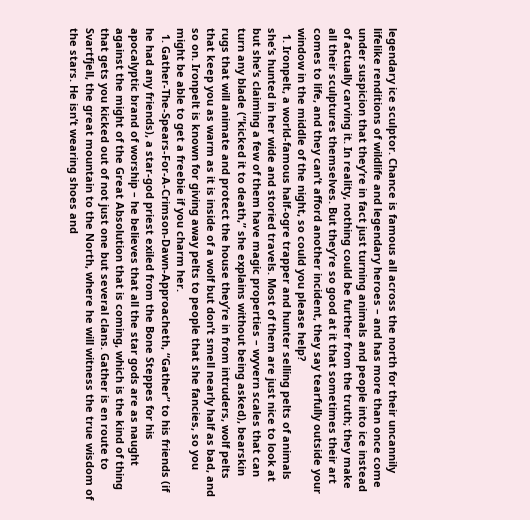legendary ice sculptor. Chance is famous all across the north for their uncannily lifelike renditions of wildlife and legendary heroes – and has more than once come under suspicion that they’re in fact just turning animals and people into ice instead of actually carving it. In reality, nothing could be further from the truth; they make all their sculptures themselves. But they’re so good at it that sometimes their art comes to life, and they can’t afford another incident, they say tearfully outside your window in the middle of the night, so could you please help?
  1. Ironpelt, a world-famous half-ogre trapper and hunter selling pelts of animals she’s hunted in her wide and storied travels. Most of them are just nice to look at but she’s claiming a few of them have magic properties – wyvern scales that can turn any blade (“kicked it to death,” she explains without being asked), bearskin rugs that will animate and protect the house they’re in from intruders, wolf pelts that keep you as warm as it is inside of a wolf but don’t smell nearly half as bad, and so on. Ironpelt is known for giving away pelts to people that she fancies, so you might be able to get a freebie if you charm her.
  1. Gather-The-Spears-For-A-Crimson-Dawn-Approacheth, “Gather” to his friends (if he had any friends), a star-god priest exiled from the Bone Steppes for his apocalyptic brand of worship – he believes that all the star gods are as naught against the might of the Great Absolution that is coming, which is the kind of thing that gets you kicked out of not just one but several clans. Gather is en route to Svartfjell, the great mountain to the North, where he will witness the true wisdom of the stars. He isn’t wearing shoes and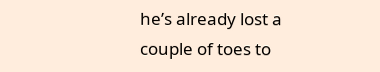he’s already lost a couple of toes to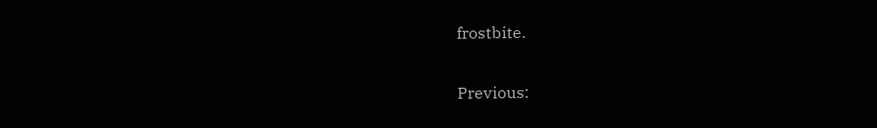frostbite.

Previous: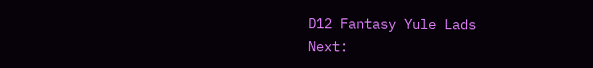D12 Fantasy Yule Lads
Next: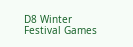D8 Winter Festival Games